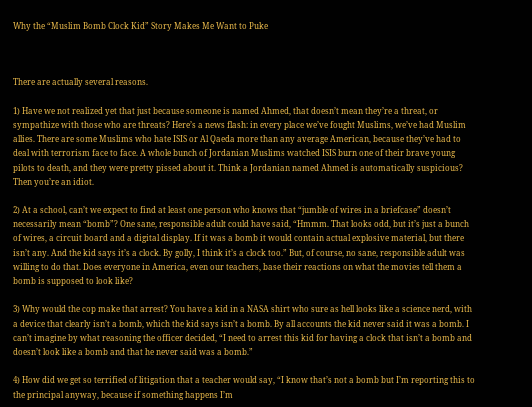Why the “Muslim Bomb Clock Kid” Story Makes Me Want to Puke



There are actually several reasons.

1) Have we not realized yet that just because someone is named Ahmed, that doesn’t mean they’re a threat, or sympathize with those who are threats? Here’s a news flash: in every place we’ve fought Muslims, we’ve had Muslim allies. There are some Muslims who hate ISIS or Al Qaeda more than any average American, because they’ve had to deal with terrorism face to face. A whole bunch of Jordanian Muslims watched ISIS burn one of their brave young pilots to death, and they were pretty pissed about it. Think a Jordanian named Ahmed is automatically suspicious? Then you’re an idiot.

2) At a school, can’t we expect to find at least one person who knows that “jumble of wires in a briefcase” doesn’t necessarily mean “bomb”? One sane, responsible adult could have said, “Hmmm. That looks odd, but it’s just a bunch of wires, a circuit board and a digital display. If it was a bomb it would contain actual explosive material, but there isn’t any. And the kid says it’s a clock. By golly, I think it’s a clock too.” But, of course, no sane, responsible adult was willing to do that. Does everyone in America, even our teachers, base their reactions on what the movies tell them a bomb is supposed to look like?

3) Why would the cop make that arrest? You have a kid in a NASA shirt who sure as hell looks like a science nerd, with a device that clearly isn’t a bomb, which the kid says isn’t a bomb. By all accounts the kid never said it was a bomb. I can’t imagine by what reasoning the officer decided, “I need to arrest this kid for having a clock that isn’t a bomb and doesn’t look like a bomb and that he never said was a bomb.”

4) How did we get so terrified of litigation that a teacher would say, “I know that’s not a bomb but I’m reporting this to the principal anyway, because if something happens I’m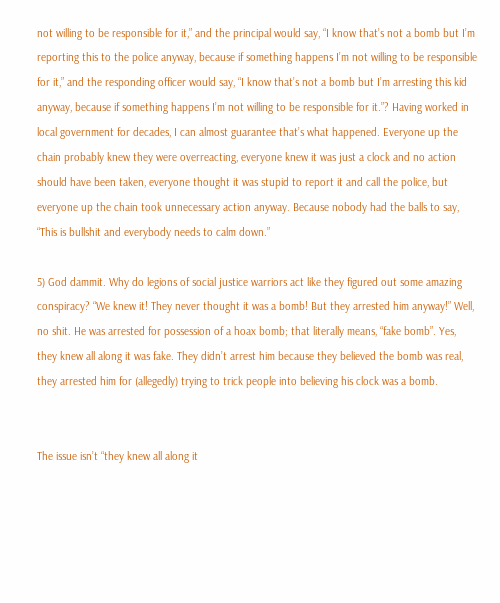not willing to be responsible for it,” and the principal would say, “I know that’s not a bomb but I’m reporting this to the police anyway, because if something happens I’m not willing to be responsible for it,” and the responding officer would say, “I know that’s not a bomb but I’m arresting this kid anyway, because if something happens I’m not willing to be responsible for it.”? Having worked in local government for decades, I can almost guarantee that’s what happened. Everyone up the chain probably knew they were overreacting, everyone knew it was just a clock and no action should have been taken, everyone thought it was stupid to report it and call the police, but everyone up the chain took unnecessary action anyway. Because nobody had the balls to say, “This is bullshit and everybody needs to calm down.”

5) God dammit. Why do legions of social justice warriors act like they figured out some amazing conspiracy? “We knew it! They never thought it was a bomb! But they arrested him anyway!” Well, no shit. He was arrested for possession of a hoax bomb; that literally means, “fake bomb”. Yes, they knew all along it was fake. They didn’t arrest him because they believed the bomb was real, they arrested him for (allegedly) trying to trick people into believing his clock was a bomb.


The issue isn’t “they knew all along it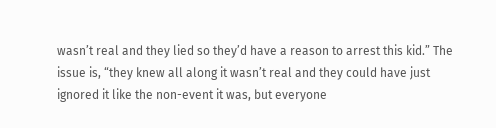wasn’t real and they lied so they’d have a reason to arrest this kid.” The issue is, “they knew all along it wasn’t real and they could have just ignored it like the non-event it was, but everyone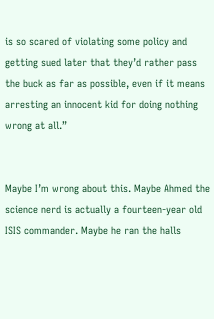is so scared of violating some policy and getting sued later that they’d rather pass the buck as far as possible, even if it means arresting an innocent kid for doing nothing wrong at all.”


Maybe I’m wrong about this. Maybe Ahmed the science nerd is actually a fourteen-year old ISIS commander. Maybe he ran the halls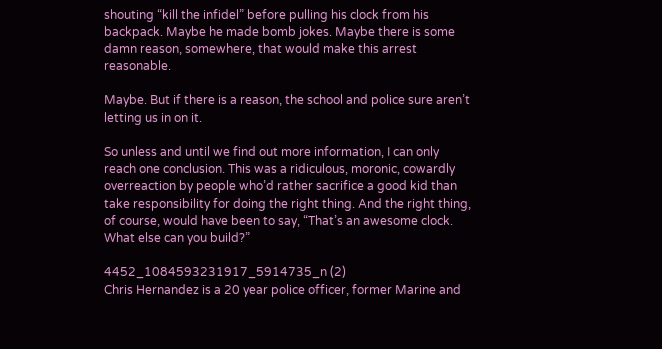shouting “kill the infidel” before pulling his clock from his backpack. Maybe he made bomb jokes. Maybe there is some damn reason, somewhere, that would make this arrest reasonable.

Maybe. But if there is a reason, the school and police sure aren’t letting us in on it.

So unless and until we find out more information, I can only reach one conclusion. This was a ridiculous, moronic, cowardly overreaction by people who’d rather sacrifice a good kid than take responsibility for doing the right thing. And the right thing, of course, would have been to say, “That’s an awesome clock. What else can you build?”

4452_1084593231917_5914735_n (2)
Chris Hernandez is a 20 year police officer, former Marine and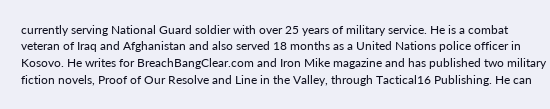currently serving National Guard soldier with over 25 years of military service. He is a combat veteran of Iraq and Afghanistan and also served 18 months as a United Nations police officer in Kosovo. He writes for BreachBangClear.com and Iron Mike magazine and has published two military fiction novels, Proof of Our Resolve and Line in the Valley, through Tactical16 Publishing. He can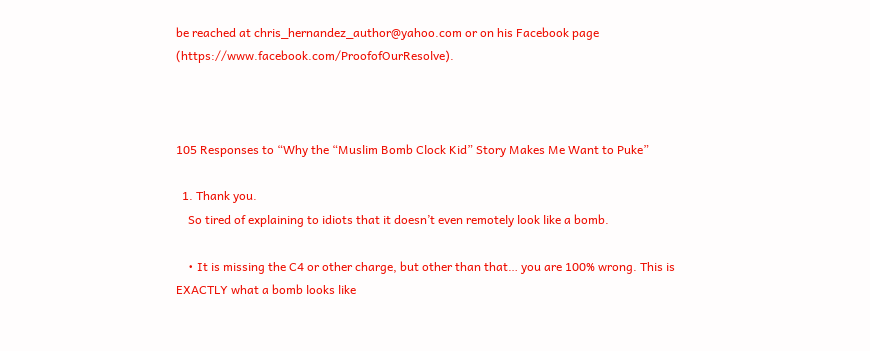be reached at chris_hernandez_author@yahoo.com or on his Facebook page (https://www.facebook.com/ProofofOurResolve).



105 Responses to “Why the “Muslim Bomb Clock Kid” Story Makes Me Want to Puke”

  1. Thank you.
    So tired of explaining to idiots that it doesn’t even remotely look like a bomb.

    • It is missing the C4 or other charge, but other than that… you are 100% wrong. This is EXACTLY what a bomb looks like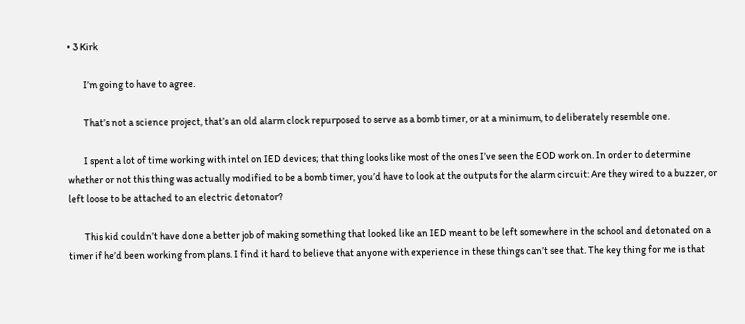• 3 Kirk

        I’m going to have to agree.

        That’s not a science project, that’s an old alarm clock repurposed to serve as a bomb timer, or at a minimum, to deliberately resemble one.

        I spent a lot of time working with intel on IED devices; that thing looks like most of the ones I’ve seen the EOD work on. In order to determine whether or not this thing was actually modified to be a bomb timer, you’d have to look at the outputs for the alarm circuit: Are they wired to a buzzer, or left loose to be attached to an electric detonator?

        This kid couldn’t have done a better job of making something that looked like an IED meant to be left somewhere in the school and detonated on a timer if he’d been working from plans. I find it hard to believe that anyone with experience in these things can’t see that. The key thing for me is that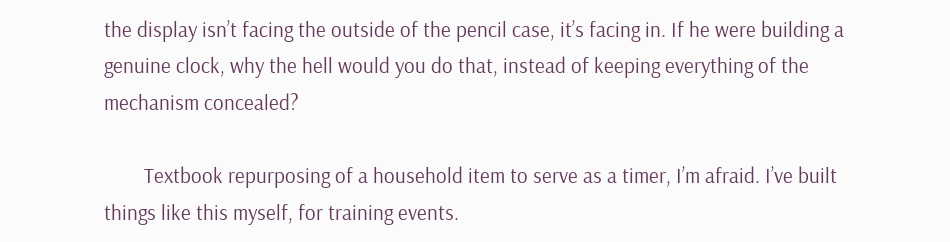the display isn’t facing the outside of the pencil case, it’s facing in. If he were building a genuine clock, why the hell would you do that, instead of keeping everything of the mechanism concealed?

        Textbook repurposing of a household item to serve as a timer, I’m afraid. I’ve built things like this myself, for training events.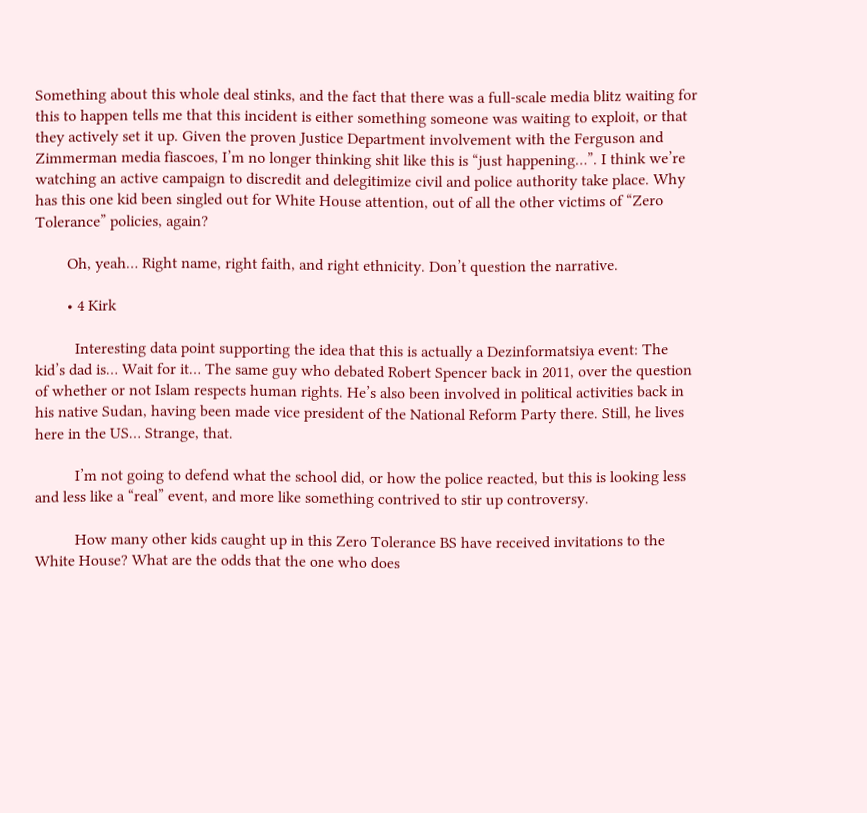Something about this whole deal stinks, and the fact that there was a full-scale media blitz waiting for this to happen tells me that this incident is either something someone was waiting to exploit, or that they actively set it up. Given the proven Justice Department involvement with the Ferguson and Zimmerman media fiascoes, I’m no longer thinking shit like this is “just happening…”. I think we’re watching an active campaign to discredit and delegitimize civil and police authority take place. Why has this one kid been singled out for White House attention, out of all the other victims of “Zero Tolerance” policies, again?

        Oh, yeah… Right name, right faith, and right ethnicity. Don’t question the narrative.

        • 4 Kirk

          Interesting data point supporting the idea that this is actually a Dezinformatsiya event: The kid’s dad is… Wait for it… The same guy who debated Robert Spencer back in 2011, over the question of whether or not Islam respects human rights. He’s also been involved in political activities back in his native Sudan, having been made vice president of the National Reform Party there. Still, he lives here in the US… Strange, that.

          I’m not going to defend what the school did, or how the police reacted, but this is looking less and less like a “real” event, and more like something contrived to stir up controversy.

          How many other kids caught up in this Zero Tolerance BS have received invitations to the White House? What are the odds that the one who does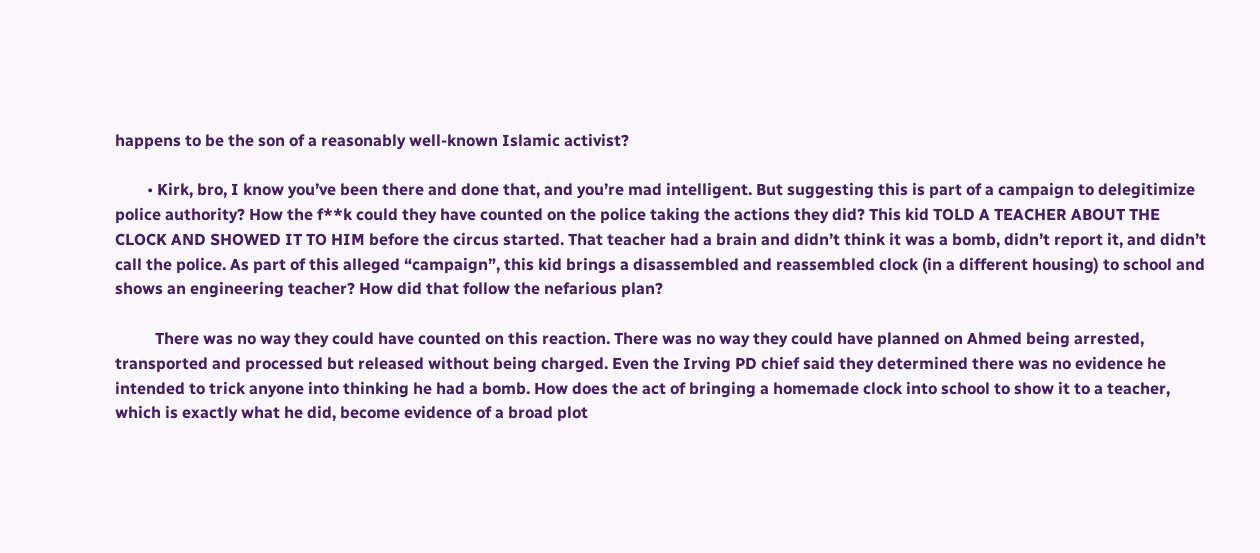happens to be the son of a reasonably well-known Islamic activist?

        • Kirk, bro, I know you’ve been there and done that, and you’re mad intelligent. But suggesting this is part of a campaign to delegitimize police authority? How the f**k could they have counted on the police taking the actions they did? This kid TOLD A TEACHER ABOUT THE CLOCK AND SHOWED IT TO HIM before the circus started. That teacher had a brain and didn’t think it was a bomb, didn’t report it, and didn’t call the police. As part of this alleged “campaign”, this kid brings a disassembled and reassembled clock (in a different housing) to school and shows an engineering teacher? How did that follow the nefarious plan?

          There was no way they could have counted on this reaction. There was no way they could have planned on Ahmed being arrested, transported and processed but released without being charged. Even the Irving PD chief said they determined there was no evidence he intended to trick anyone into thinking he had a bomb. How does the act of bringing a homemade clock into school to show it to a teacher, which is exactly what he did, become evidence of a broad plot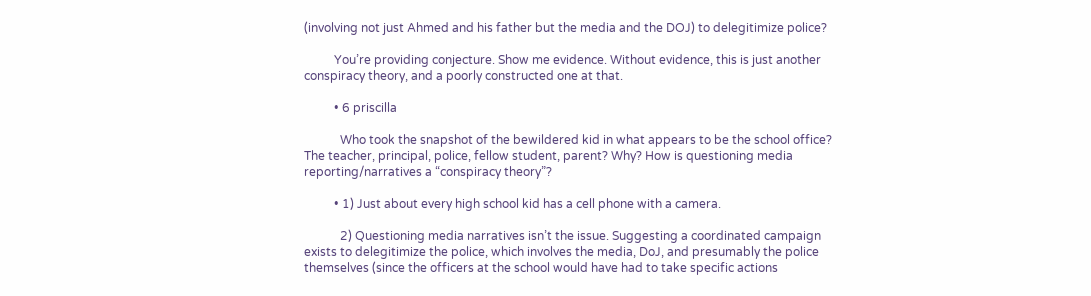(involving not just Ahmed and his father but the media and the DOJ) to delegitimize police?

          You’re providing conjecture. Show me evidence. Without evidence, this is just another conspiracy theory, and a poorly constructed one at that.

          • 6 priscilla

            Who took the snapshot of the bewildered kid in what appears to be the school office? The teacher, principal, police, fellow student, parent? Why? How is questioning media reporting/narratives a “conspiracy theory”?

          • 1) Just about every high school kid has a cell phone with a camera.

            2) Questioning media narratives isn’t the issue. Suggesting a coordinated campaign exists to delegitimize the police, which involves the media, DoJ, and presumably the police themselves (since the officers at the school would have had to take specific actions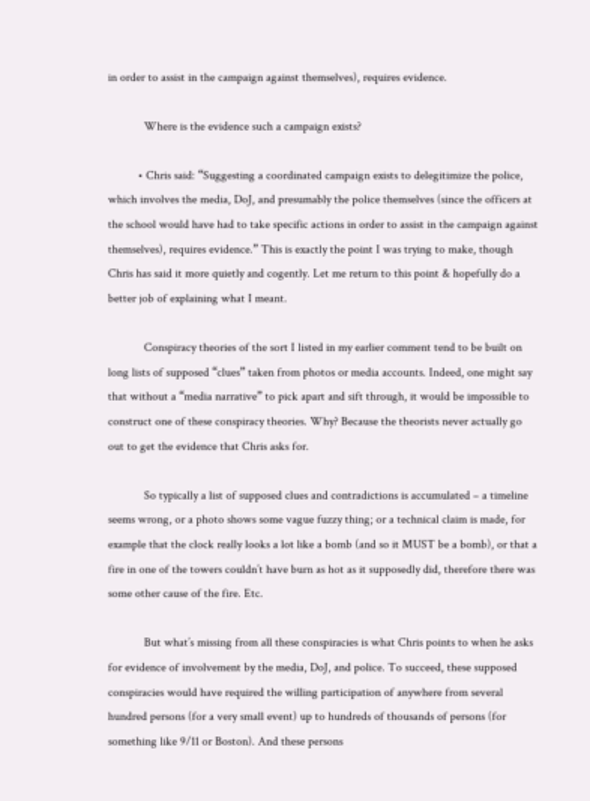in order to assist in the campaign against themselves), requires evidence.

            Where is the evidence such a campaign exists?

          • Chris said: “Suggesting a coordinated campaign exists to delegitimize the police, which involves the media, DoJ, and presumably the police themselves (since the officers at the school would have had to take specific actions in order to assist in the campaign against themselves), requires evidence.” This is exactly the point I was trying to make, though Chris has said it more quietly and cogently. Let me return to this point & hopefully do a better job of explaining what I meant.

            Conspiracy theories of the sort I listed in my earlier comment tend to be built on long lists of supposed “clues” taken from photos or media accounts. Indeed, one might say that without a “media narrative” to pick apart and sift through, it would be impossible to construct one of these conspiracy theories. Why? Because the theorists never actually go out to get the evidence that Chris asks for.

            So typically a list of supposed clues and contradictions is accumulated – a timeline seems wrong, or a photo shows some vague fuzzy thing; or a technical claim is made, for example that the clock really looks a lot like a bomb (and so it MUST be a bomb), or that a fire in one of the towers couldn’t have burn as hot as it supposedly did, therefore there was some other cause of the fire. Etc.

            But what’s missing from all these conspiracies is what Chris points to when he asks for evidence of involvement by the media, DoJ, and police. To succeed, these supposed conspiracies would have required the willing participation of anywhere from several hundred persons (for a very small event) up to hundreds of thousands of persons (for something like 9/11 or Boston). And these persons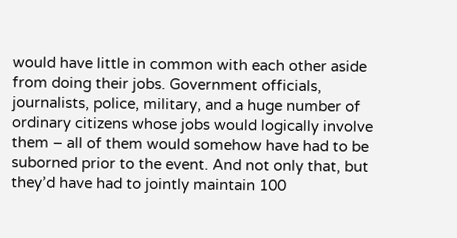would have little in common with each other aside from doing their jobs. Government officials, journalists, police, military, and a huge number of ordinary citizens whose jobs would logically involve them – all of them would somehow have had to be suborned prior to the event. And not only that, but they’d have had to jointly maintain 100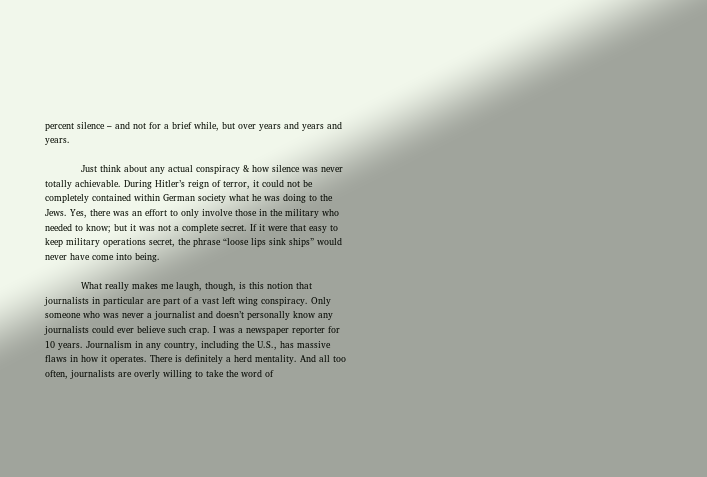percent silence – and not for a brief while, but over years and years and years.

            Just think about any actual conspiracy & how silence was never totally achievable. During Hitler’s reign of terror, it could not be completely contained within German society what he was doing to the Jews. Yes, there was an effort to only involve those in the military who needed to know; but it was not a complete secret. If it were that easy to keep military operations secret, the phrase “loose lips sink ships” would never have come into being.

            What really makes me laugh, though, is this notion that journalists in particular are part of a vast left wing conspiracy. Only someone who was never a journalist and doesn’t personally know any journalists could ever believe such crap. I was a newspaper reporter for 10 years. Journalism in any country, including the U.S., has massive flaws in how it operates. There is definitely a herd mentality. And all too often, journalists are overly willing to take the word of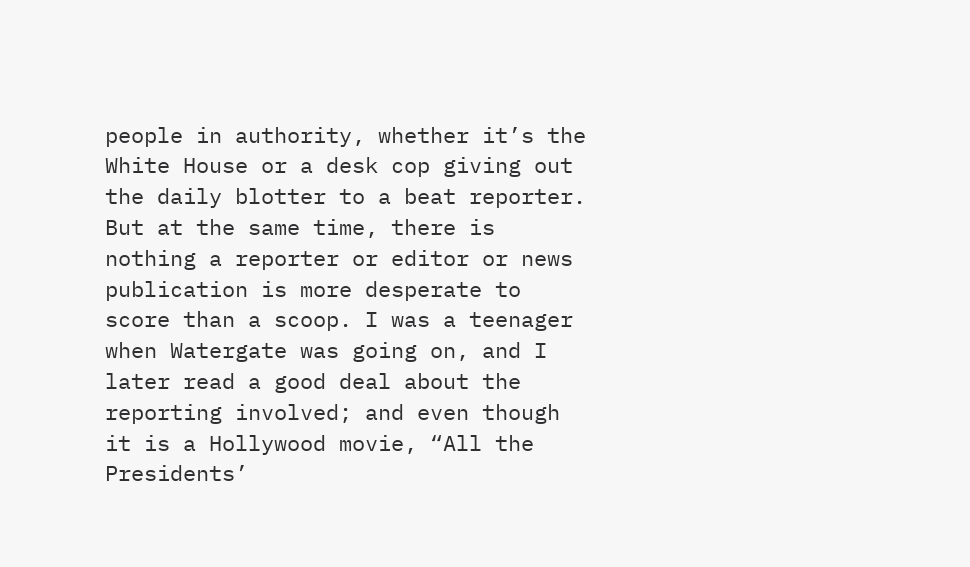people in authority, whether it’s the White House or a desk cop giving out the daily blotter to a beat reporter. But at the same time, there is nothing a reporter or editor or news publication is more desperate to score than a scoop. I was a teenager when Watergate was going on, and I later read a good deal about the reporting involved; and even though it is a Hollywood movie, “All the Presidents’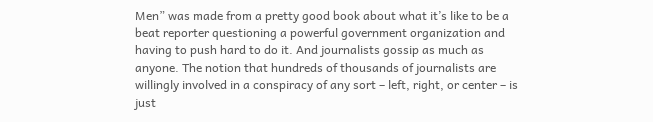Men” was made from a pretty good book about what it’s like to be a beat reporter questioning a powerful government organization and having to push hard to do it. And journalists gossip as much as anyone. The notion that hundreds of thousands of journalists are willingly involved in a conspiracy of any sort – left, right, or center – is just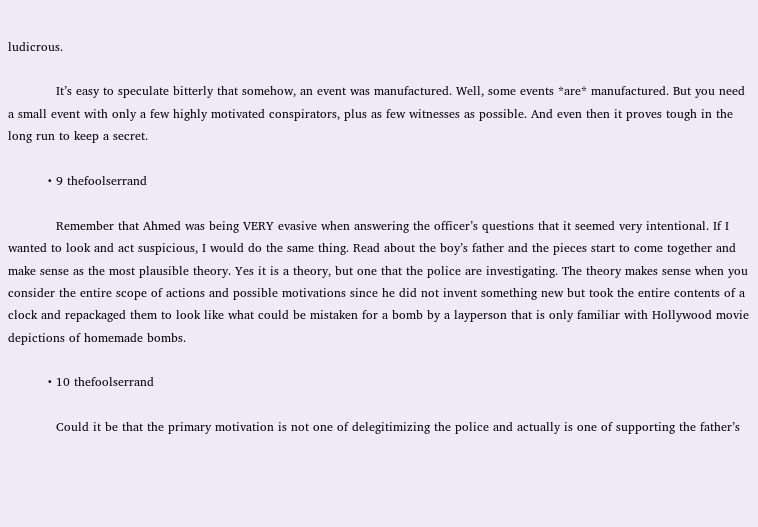ludicrous.

            It’s easy to speculate bitterly that somehow, an event was manufactured. Well, some events *are* manufactured. But you need a small event with only a few highly motivated conspirators, plus as few witnesses as possible. And even then it proves tough in the long run to keep a secret.

          • 9 thefoolserrand

            Remember that Ahmed was being VERY evasive when answering the officer’s questions that it seemed very intentional. If I wanted to look and act suspicious, I would do the same thing. Read about the boy’s father and the pieces start to come together and make sense as the most plausible theory. Yes it is a theory, but one that the police are investigating. The theory makes sense when you consider the entire scope of actions and possible motivations since he did not invent something new but took the entire contents of a clock and repackaged them to look like what could be mistaken for a bomb by a layperson that is only familiar with Hollywood movie depictions of homemade bombs.

          • 10 thefoolserrand

            Could it be that the primary motivation is not one of delegitimizing the police and actually is one of supporting the father’s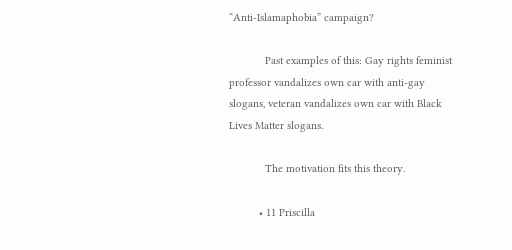“Anti-Islamaphobia” campaign?

            Past examples of this: Gay rights feminist professor vandalizes own car with anti-gay slogans, veteran vandalizes own car with Black Lives Matter slogans.

            The motivation fits this theory.

          • 11 Priscilla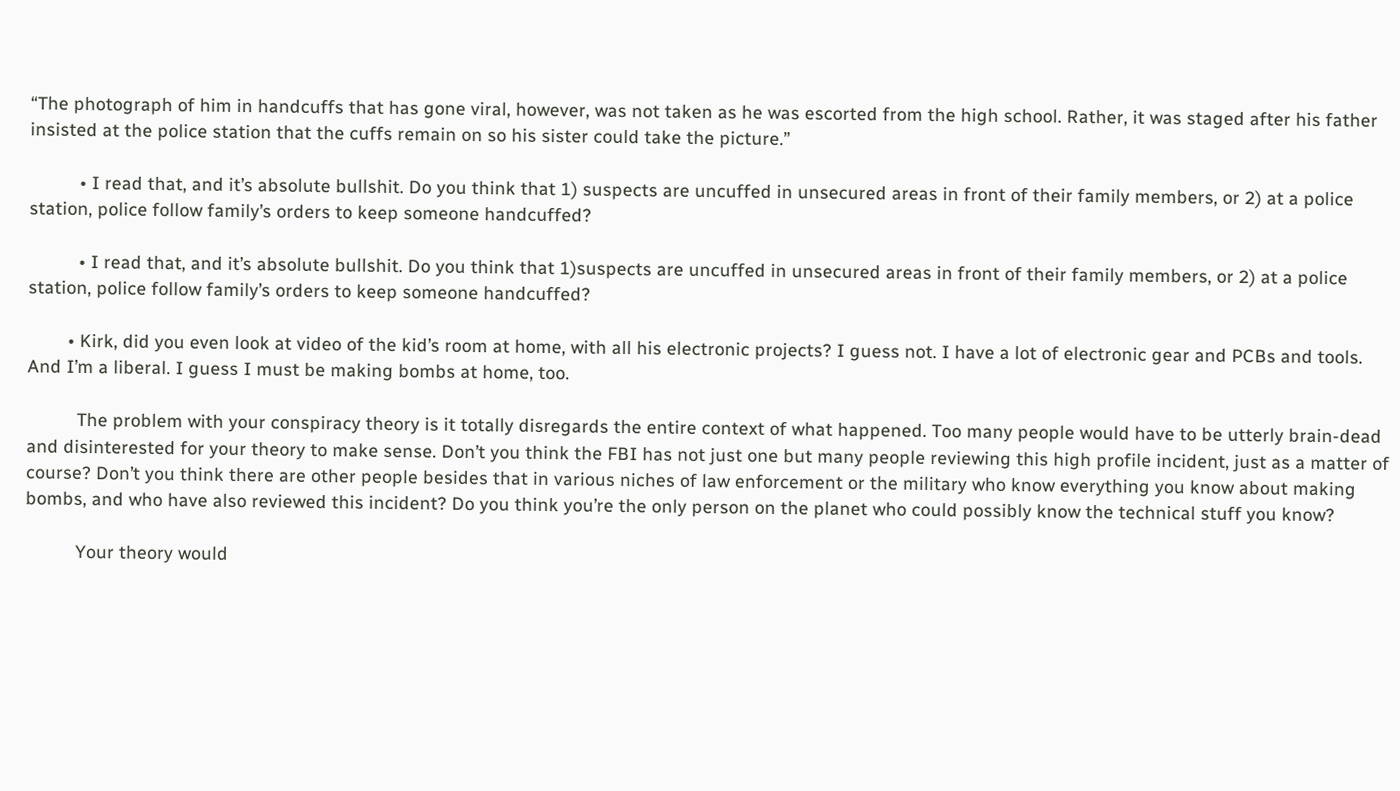“The photograph of him in handcuffs that has gone viral, however, was not taken as he was escorted from the high school. Rather, it was staged after his father insisted at the police station that the cuffs remain on so his sister could take the picture.”

          • I read that, and it’s absolute bullshit. Do you think that 1) suspects are uncuffed in unsecured areas in front of their family members, or 2) at a police station, police follow family’s orders to keep someone handcuffed?

          • I read that, and it’s absolute bullshit. Do you think that 1)suspects are uncuffed in unsecured areas in front of their family members, or 2) at a police station, police follow family’s orders to keep someone handcuffed?

        • Kirk, did you even look at video of the kid’s room at home, with all his electronic projects? I guess not. I have a lot of electronic gear and PCBs and tools. And I’m a liberal. I guess I must be making bombs at home, too.

          The problem with your conspiracy theory is it totally disregards the entire context of what happened. Too many people would have to be utterly brain-dead and disinterested for your theory to make sense. Don’t you think the FBI has not just one but many people reviewing this high profile incident, just as a matter of course? Don’t you think there are other people besides that in various niches of law enforcement or the military who know everything you know about making bombs, and who have also reviewed this incident? Do you think you’re the only person on the planet who could possibly know the technical stuff you know?

          Your theory would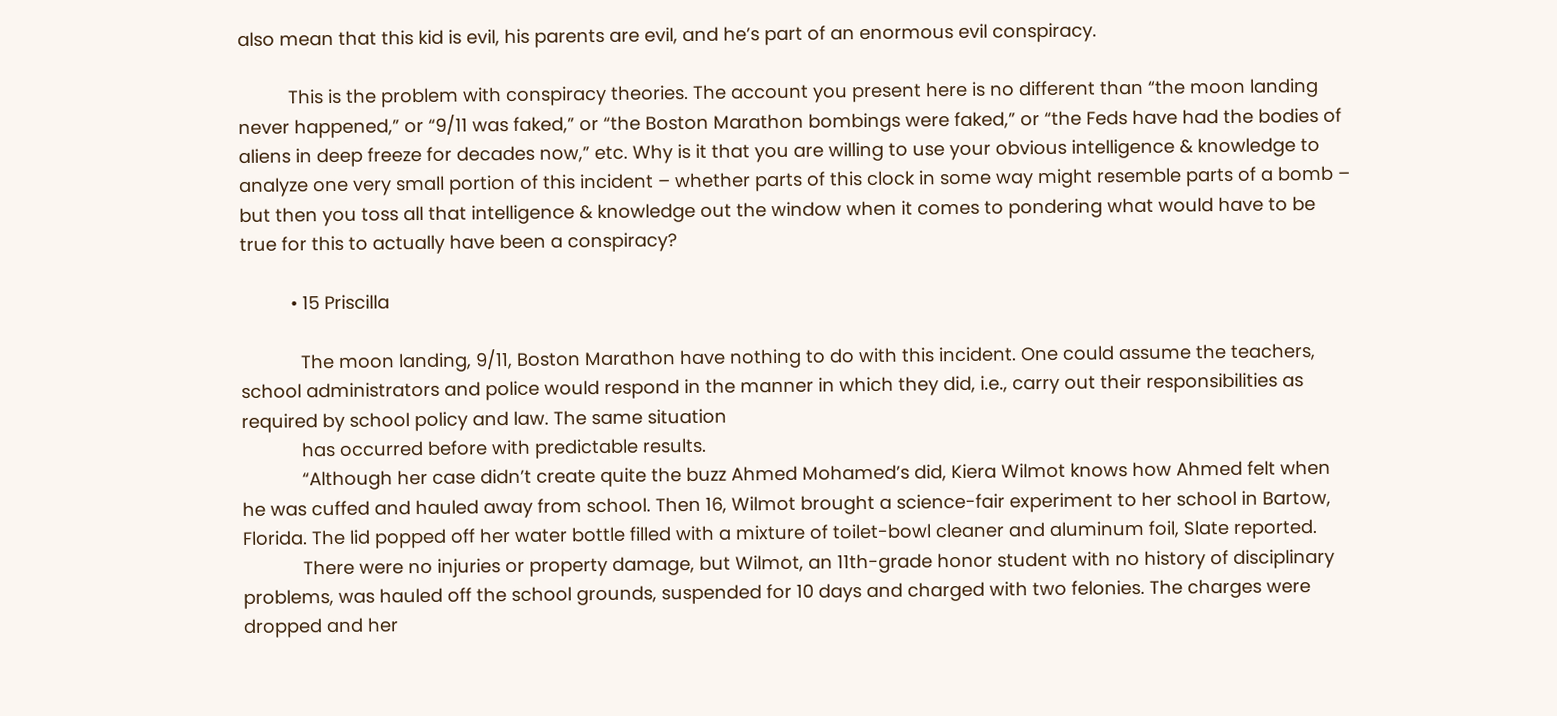also mean that this kid is evil, his parents are evil, and he’s part of an enormous evil conspiracy.

          This is the problem with conspiracy theories. The account you present here is no different than “the moon landing never happened,” or “9/11 was faked,” or “the Boston Marathon bombings were faked,” or “the Feds have had the bodies of aliens in deep freeze for decades now,” etc. Why is it that you are willing to use your obvious intelligence & knowledge to analyze one very small portion of this incident – whether parts of this clock in some way might resemble parts of a bomb – but then you toss all that intelligence & knowledge out the window when it comes to pondering what would have to be true for this to actually have been a conspiracy?

          • 15 Priscilla

            The moon landing, 9/11, Boston Marathon have nothing to do with this incident. One could assume the teachers, school administrators and police would respond in the manner in which they did, i.e., carry out their responsibilities as required by school policy and law. The same situation
            has occurred before with predictable results.
            “Although her case didn’t create quite the buzz Ahmed Mohamed’s did, Kiera Wilmot knows how Ahmed felt when he was cuffed and hauled away from school. Then 16, Wilmot brought a science-fair experiment to her school in Bartow, Florida. The lid popped off her water bottle filled with a mixture of toilet-bowl cleaner and aluminum foil, Slate reported.
            There were no injuries or property damage, but Wilmot, an 11th-grade honor student with no history of disciplinary problems, was hauled off the school grounds, suspended for 10 days and charged with two felonies. The charges were dropped and her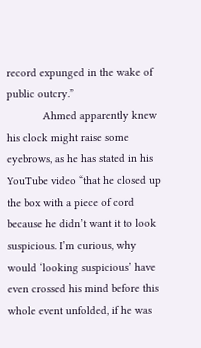record expunged in the wake of public outcry.”
            Ahmed apparently knew his clock might raise some eyebrows, as he has stated in his YouTube video “that he closed up the box with a piece of cord because he didn’t want it to look suspicious. I’m curious, why would ‘looking suspicious’ have even crossed his mind before this whole event unfolded, if he was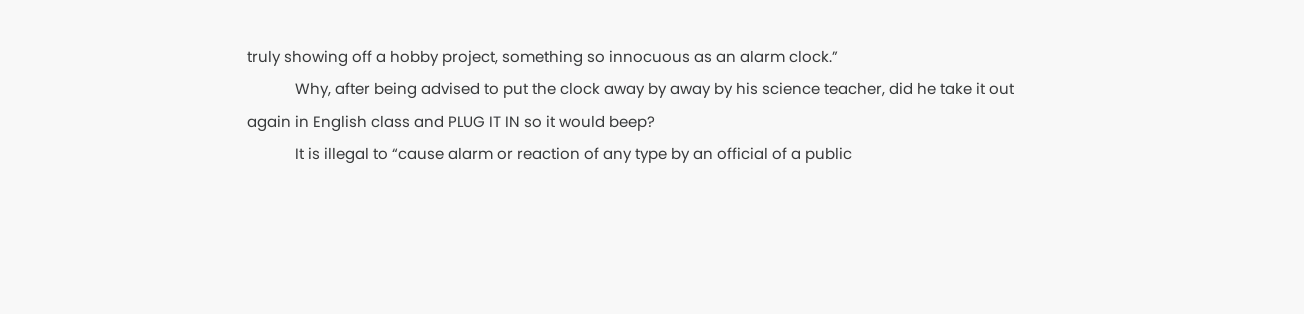truly showing off a hobby project, something so innocuous as an alarm clock.”
            Why, after being advised to put the clock away by away by his science teacher, did he take it out again in English class and PLUG IT IN so it would beep?
            It is illegal to “cause alarm or reaction of any type by an official of a public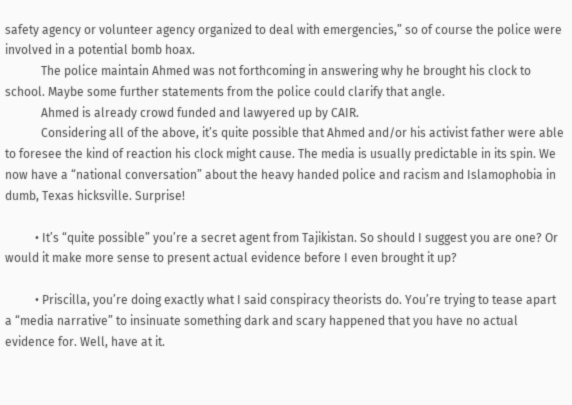safety agency or volunteer agency organized to deal with emergencies,” so of course the police were involved in a potential bomb hoax.
            The police maintain Ahmed was not forthcoming in answering why he brought his clock to school. Maybe some further statements from the police could clarify that angle.
            Ahmed is already crowd funded and lawyered up by CAIR.
            Considering all of the above, it’s quite possible that Ahmed and/or his activist father were able to foresee the kind of reaction his clock might cause. The media is usually predictable in its spin. We now have a “national conversation” about the heavy handed police and racism and Islamophobia in dumb, Texas hicksville. Surprise!

          • It’s “quite possible” you’re a secret agent from Tajikistan. So should I suggest you are one? Or would it make more sense to present actual evidence before I even brought it up?

          • Priscilla, you’re doing exactly what I said conspiracy theorists do. You’re trying to tease apart a “media narrative” to insinuate something dark and scary happened that you have no actual evidence for. Well, have at it.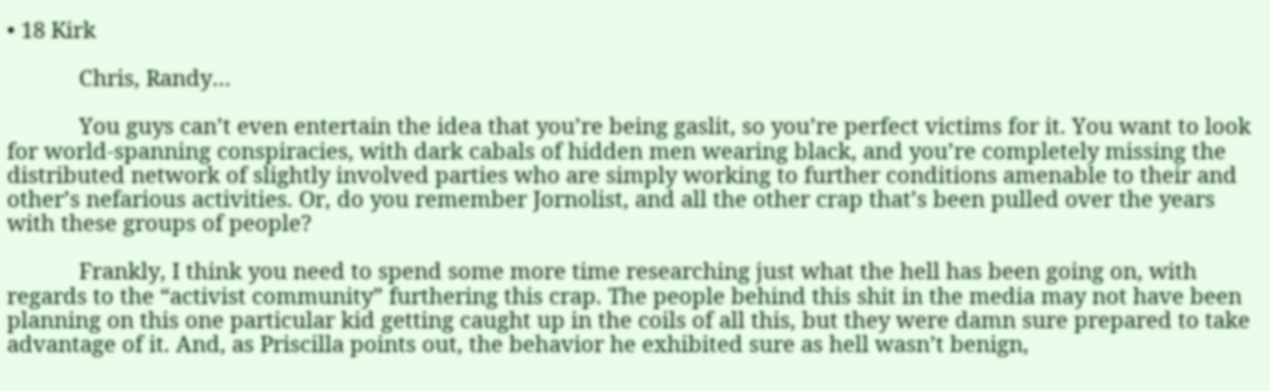• 18 Kirk

            Chris, Randy…

            You guys can’t even entertain the idea that you’re being gaslit, so you’re perfect victims for it. You want to look for world-spanning conspiracies, with dark cabals of hidden men wearing black, and you’re completely missing the distributed network of slightly involved parties who are simply working to further conditions amenable to their and other’s nefarious activities. Or, do you remember Jornolist, and all the other crap that’s been pulled over the years with these groups of people?

            Frankly, I think you need to spend some more time researching just what the hell has been going on, with regards to the “activist community” furthering this crap. The people behind this shit in the media may not have been planning on this one particular kid getting caught up in the coils of all this, but they were damn sure prepared to take advantage of it. And, as Priscilla points out, the behavior he exhibited sure as hell wasn’t benign,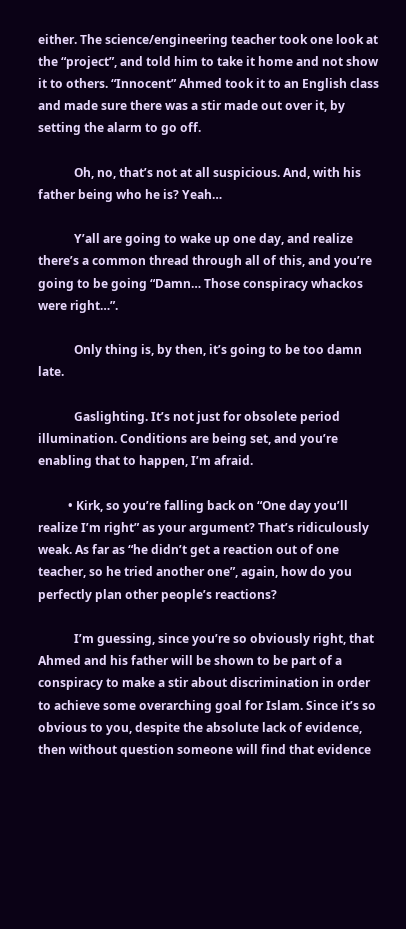either. The science/engineering teacher took one look at the “project”, and told him to take it home and not show it to others. “Innocent” Ahmed took it to an English class and made sure there was a stir made out over it, by setting the alarm to go off.

            Oh, no, that’s not at all suspicious. And, with his father being who he is? Yeah…

            Y’all are going to wake up one day, and realize there’s a common thread through all of this, and you’re going to be going “Damn… Those conspiracy whackos were right…”.

            Only thing is, by then, it’s going to be too damn late.

            Gaslighting. It’s not just for obsolete period illumination. Conditions are being set, and you’re enabling that to happen, I’m afraid.

          • Kirk, so you’re falling back on “One day you’ll realize I’m right” as your argument? That’s ridiculously weak. As far as “he didn’t get a reaction out of one teacher, so he tried another one”, again, how do you perfectly plan other people’s reactions?

            I’m guessing, since you’re so obviously right, that Ahmed and his father will be shown to be part of a conspiracy to make a stir about discrimination in order to achieve some overarching goal for Islam. Since it’s so obvious to you, despite the absolute lack of evidence, then without question someone will find that evidence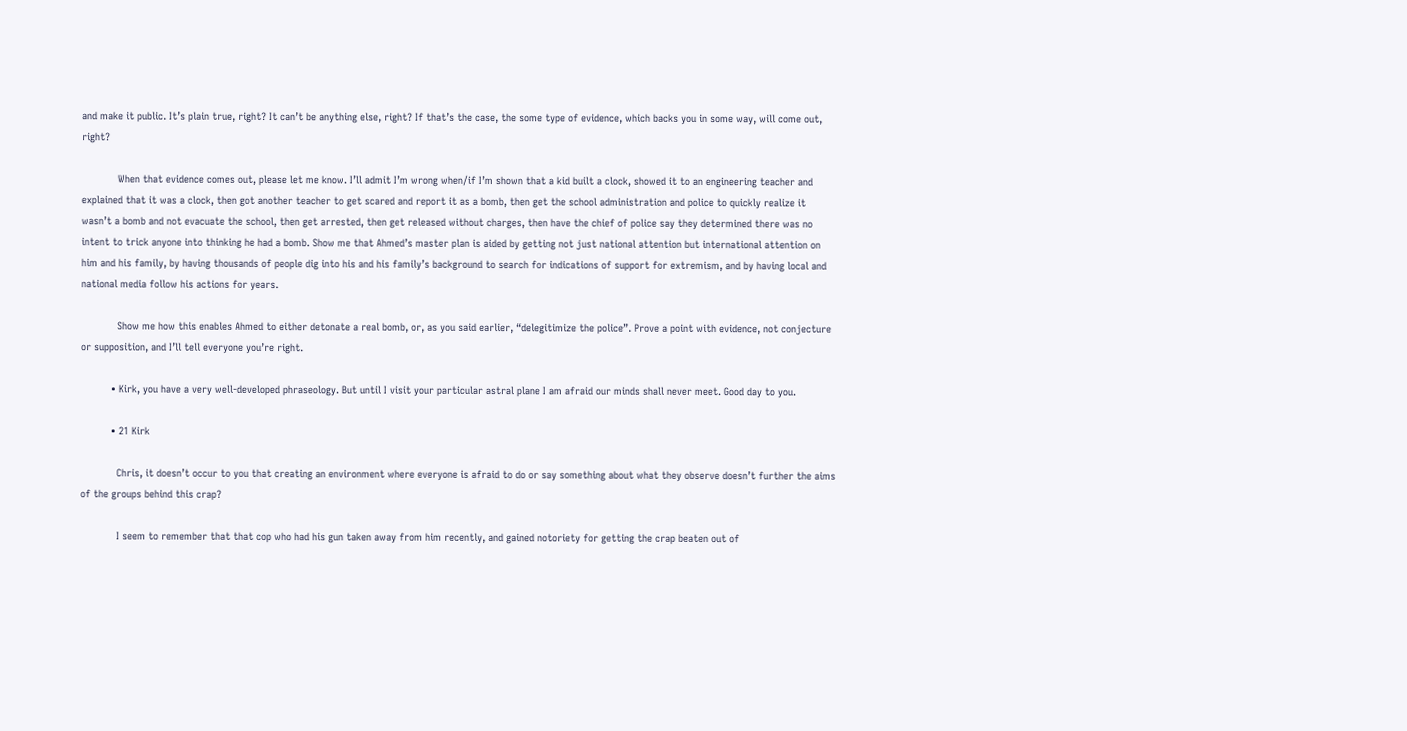and make it public. It’s plain true, right? It can’t be anything else, right? If that’s the case, the some type of evidence, which backs you in some way, will come out, right?

            When that evidence comes out, please let me know. I’ll admit I’m wrong when/if I’m shown that a kid built a clock, showed it to an engineering teacher and explained that it was a clock, then got another teacher to get scared and report it as a bomb, then get the school administration and police to quickly realize it wasn’t a bomb and not evacuate the school, then get arrested, then get released without charges, then have the chief of police say they determined there was no intent to trick anyone into thinking he had a bomb. Show me that Ahmed’s master plan is aided by getting not just national attention but international attention on him and his family, by having thousands of people dig into his and his family’s background to search for indications of support for extremism, and by having local and national media follow his actions for years.

            Show me how this enables Ahmed to either detonate a real bomb, or, as you said earlier, “delegitimize the police”. Prove a point with evidence, not conjecture or supposition, and I’ll tell everyone you’re right.

          • Kirk, you have a very well-developed phraseology. But until I visit your particular astral plane I am afraid our minds shall never meet. Good day to you.

          • 21 Kirk

            Chris, it doesn’t occur to you that creating an environment where everyone is afraid to do or say something about what they observe doesn’t further the aims of the groups behind this crap?

            I seem to remember that that cop who had his gun taken away from him recently, and gained notoriety for getting the crap beaten out of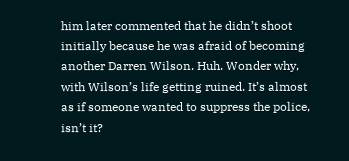him later commented that he didn’t shoot initially because he was afraid of becoming another Darren Wilson. Huh. Wonder why, with Wilson’s life getting ruined. It’s almost as if someone wanted to suppress the police, isn’t it?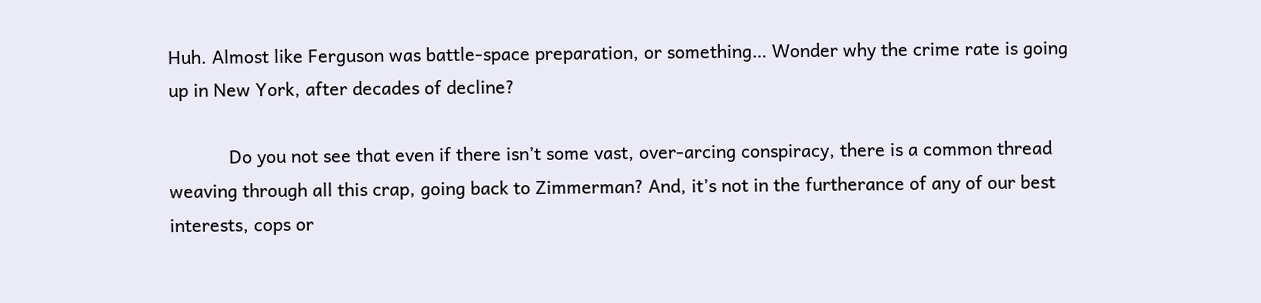Huh. Almost like Ferguson was battle-space preparation, or something… Wonder why the crime rate is going up in New York, after decades of decline?

            Do you not see that even if there isn’t some vast, over-arcing conspiracy, there is a common thread weaving through all this crap, going back to Zimmerman? And, it’s not in the furtherance of any of our best interests, cops or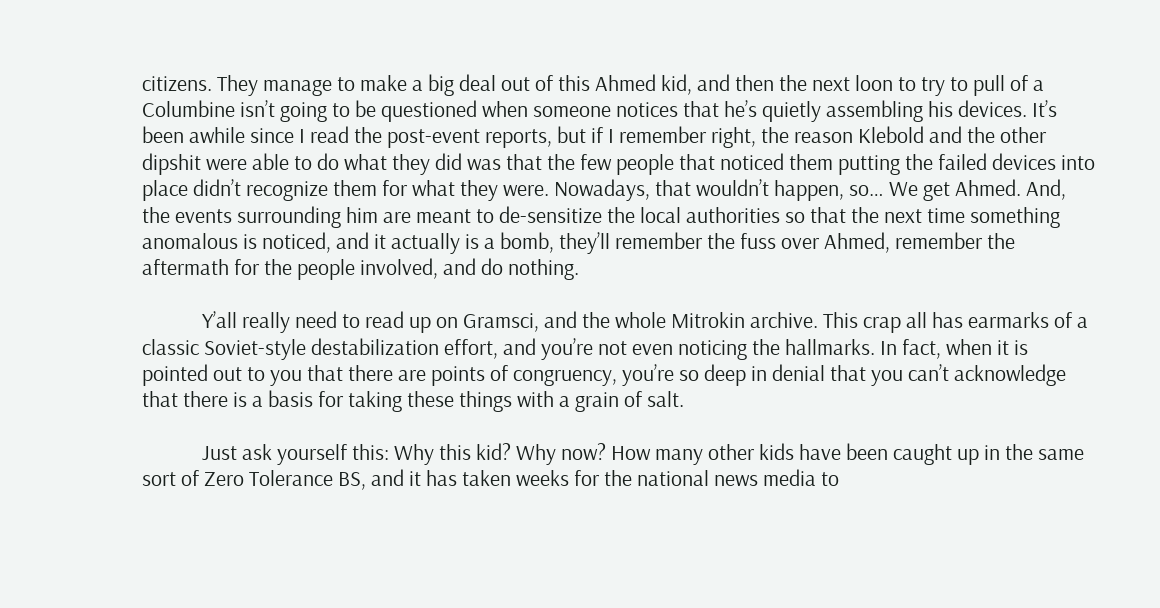citizens. They manage to make a big deal out of this Ahmed kid, and then the next loon to try to pull of a Columbine isn’t going to be questioned when someone notices that he’s quietly assembling his devices. It’s been awhile since I read the post-event reports, but if I remember right, the reason Klebold and the other dipshit were able to do what they did was that the few people that noticed them putting the failed devices into place didn’t recognize them for what they were. Nowadays, that wouldn’t happen, so… We get Ahmed. And, the events surrounding him are meant to de-sensitize the local authorities so that the next time something anomalous is noticed, and it actually is a bomb, they’ll remember the fuss over Ahmed, remember the aftermath for the people involved, and do nothing.

            Y’all really need to read up on Gramsci, and the whole Mitrokin archive. This crap all has earmarks of a classic Soviet-style destabilization effort, and you’re not even noticing the hallmarks. In fact, when it is pointed out to you that there are points of congruency, you’re so deep in denial that you can’t acknowledge that there is a basis for taking these things with a grain of salt.

            Just ask yourself this: Why this kid? Why now? How many other kids have been caught up in the same sort of Zero Tolerance BS, and it has taken weeks for the national news media to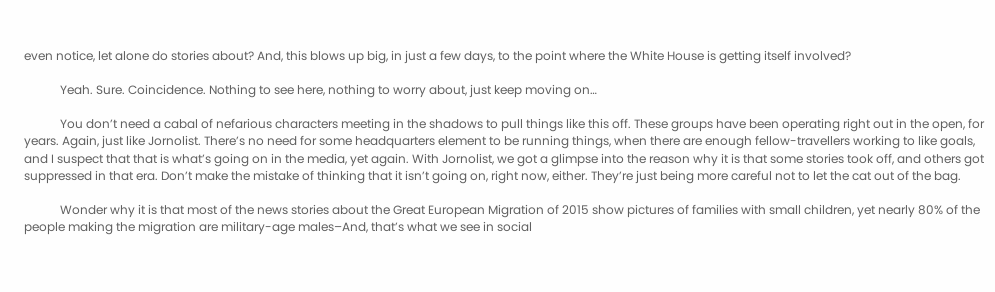even notice, let alone do stories about? And, this blows up big, in just a few days, to the point where the White House is getting itself involved?

            Yeah. Sure. Coincidence. Nothing to see here, nothing to worry about, just keep moving on…

            You don’t need a cabal of nefarious characters meeting in the shadows to pull things like this off. These groups have been operating right out in the open, for years. Again, just like Jornolist. There’s no need for some headquarters element to be running things, when there are enough fellow-travellers working to like goals, and I suspect that that is what’s going on in the media, yet again. With Jornolist, we got a glimpse into the reason why it is that some stories took off, and others got suppressed in that era. Don’t make the mistake of thinking that it isn’t going on, right now, either. They’re just being more careful not to let the cat out of the bag.

            Wonder why it is that most of the news stories about the Great European Migration of 2015 show pictures of families with small children, yet nearly 80% of the people making the migration are military-age males–And, that’s what we see in social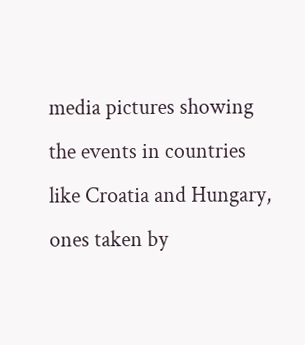media pictures showing the events in countries like Croatia and Hungary, ones taken by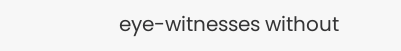eye-witnesses without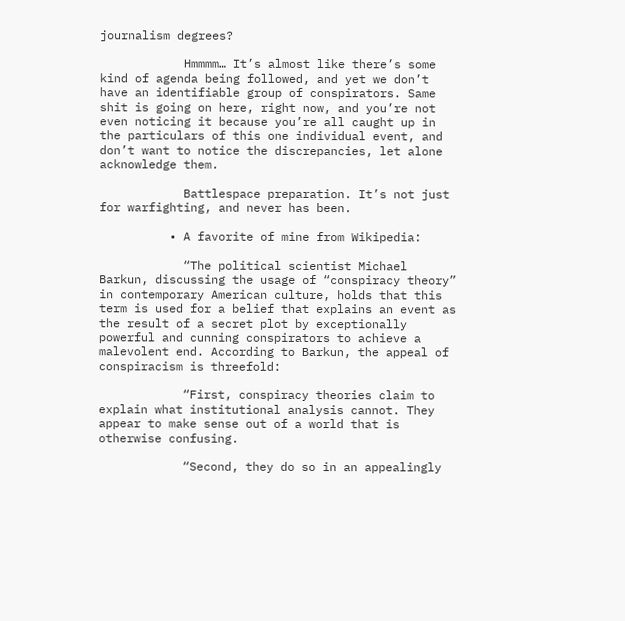journalism degrees?

            Hmmmm… It’s almost like there’s some kind of agenda being followed, and yet we don’t have an identifiable group of conspirators. Same shit is going on here, right now, and you’re not even noticing it because you’re all caught up in the particulars of this one individual event, and don’t want to notice the discrepancies, let alone acknowledge them.

            Battlespace preparation. It’s not just for warfighting, and never has been.

          • A favorite of mine from Wikipedia:

            “The political scientist Michael Barkun, discussing the usage of “conspiracy theory” in contemporary American culture, holds that this term is used for a belief that explains an event as the result of a secret plot by exceptionally powerful and cunning conspirators to achieve a malevolent end. According to Barkun, the appeal of conspiracism is threefold:

            “First, conspiracy theories claim to explain what institutional analysis cannot. They appear to make sense out of a world that is otherwise confusing.

            “Second, they do so in an appealingly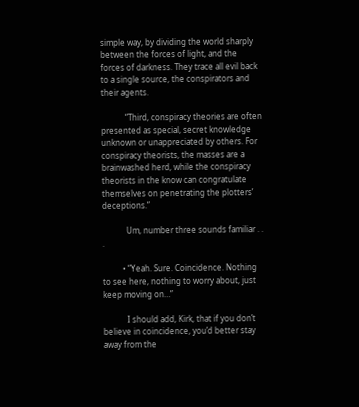simple way, by dividing the world sharply between the forces of light, and the forces of darkness. They trace all evil back to a single source, the conspirators and their agents.

            “Third, conspiracy theories are often presented as special, secret knowledge unknown or unappreciated by others. For conspiracy theorists, the masses are a brainwashed herd, while the conspiracy theorists in the know can congratulate themselves on penetrating the plotters’ deceptions.”

            Um, number three sounds familiar . . .

          • “Yeah. Sure. Coincidence. Nothing to see here, nothing to worry about, just keep moving on…”

            I should add, Kirk, that if you don’t believe in coincidence, you’d better stay away from the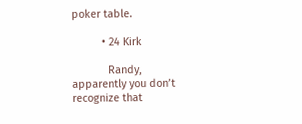poker table.

          • 24 Kirk

            Randy, apparently you don’t recognize that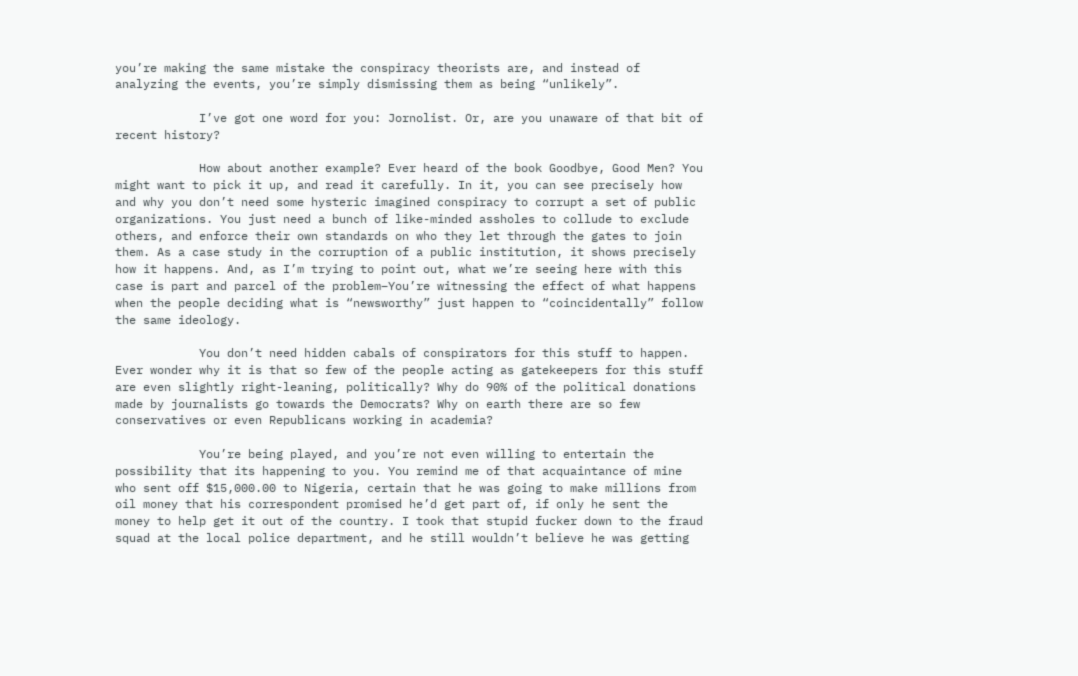you’re making the same mistake the conspiracy theorists are, and instead of analyzing the events, you’re simply dismissing them as being “unlikely”.

            I’ve got one word for you: Jornolist. Or, are you unaware of that bit of recent history?

            How about another example? Ever heard of the book Goodbye, Good Men? You might want to pick it up, and read it carefully. In it, you can see precisely how and why you don’t need some hysteric imagined conspiracy to corrupt a set of public organizations. You just need a bunch of like-minded assholes to collude to exclude others, and enforce their own standards on who they let through the gates to join them. As a case study in the corruption of a public institution, it shows precisely how it happens. And, as I’m trying to point out, what we’re seeing here with this case is part and parcel of the problem–You’re witnessing the effect of what happens when the people deciding what is “newsworthy” just happen to “coincidentally” follow the same ideology.

            You don’t need hidden cabals of conspirators for this stuff to happen. Ever wonder why it is that so few of the people acting as gatekeepers for this stuff are even slightly right-leaning, politically? Why do 90% of the political donations made by journalists go towards the Democrats? Why on earth there are so few conservatives or even Republicans working in academia?

            You’re being played, and you’re not even willing to entertain the possibility that its happening to you. You remind me of that acquaintance of mine who sent off $15,000.00 to Nigeria, certain that he was going to make millions from oil money that his correspondent promised he’d get part of, if only he sent the money to help get it out of the country. I took that stupid fucker down to the fraud squad at the local police department, and he still wouldn’t believe he was getting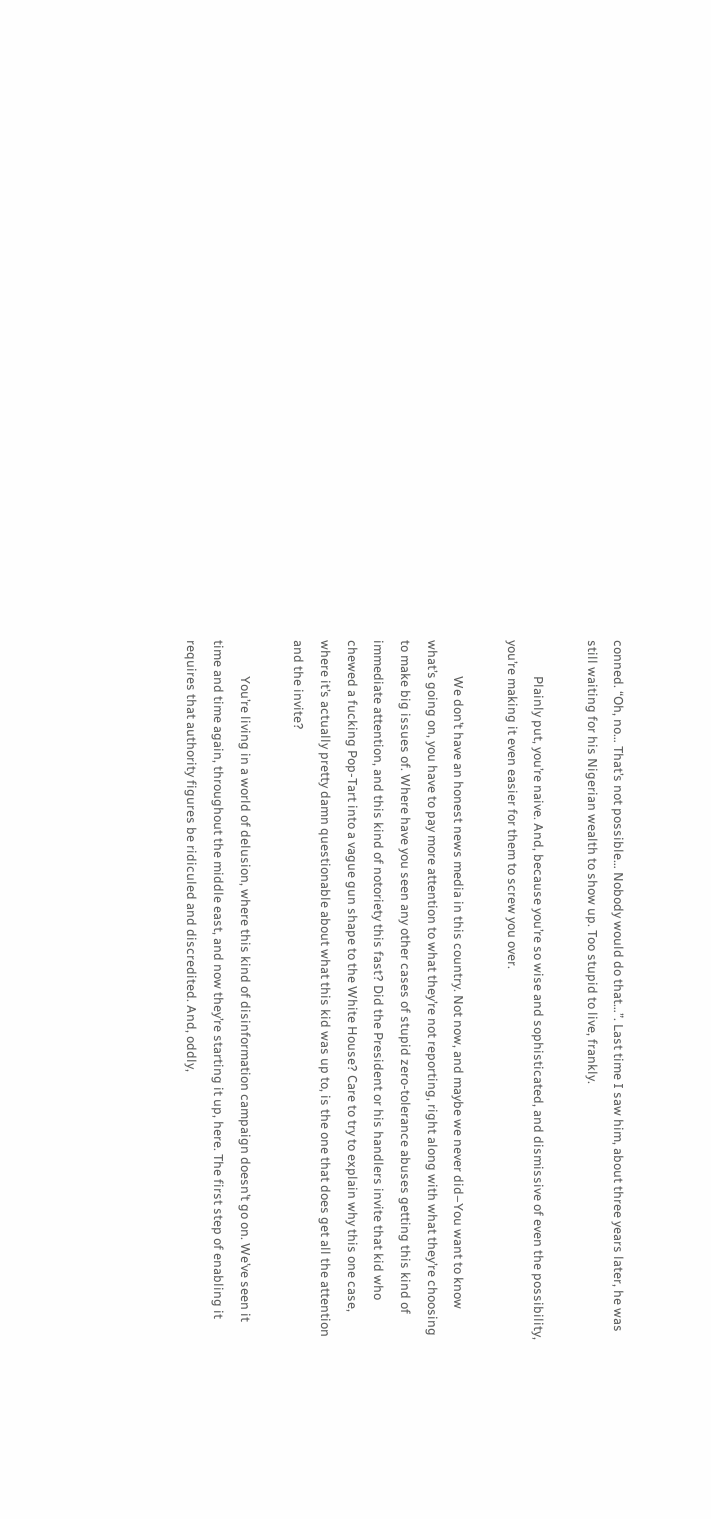conned. “Oh, no… That’s not possible… Nobody would do that…”. Last time I saw him, about three years later, he was still waiting for his Nigerian wealth to show up. Too stupid to live, frankly.

            Plainly put, you’re naive. And, because you’re so wise and sophisticated, and dismissive of even the possibility, you’re making it even easier for them to screw you over.

            We don’t have an honest news media in this country. Not now, and maybe we never did–You want to know what’s going on, you have to pay more attention to what they’re not reporting, right along with what they’re choosing to make big issues of. Where have you seen any other cases of stupid zero-tolerance abuses getting this kind of immediate attention, and this kind of notoriety this fast? Did the President or his handlers invite that kid who chewed a fucking Pop-Tart into a vague gun shape to the White House? Care to try to explain why this one case, where it’s actually pretty damn questionable about what this kid was up to, is the one that does get all the attention and the invite?

            You’re living in a world of delusion, where this kind of disinformation campaign doesn’t go on. We’ve seen it time and time again, throughout the middle east, and now they’re starting it up, here. The first step of enabling it requires that authority figures be ridiculed and discredited. And, oddly,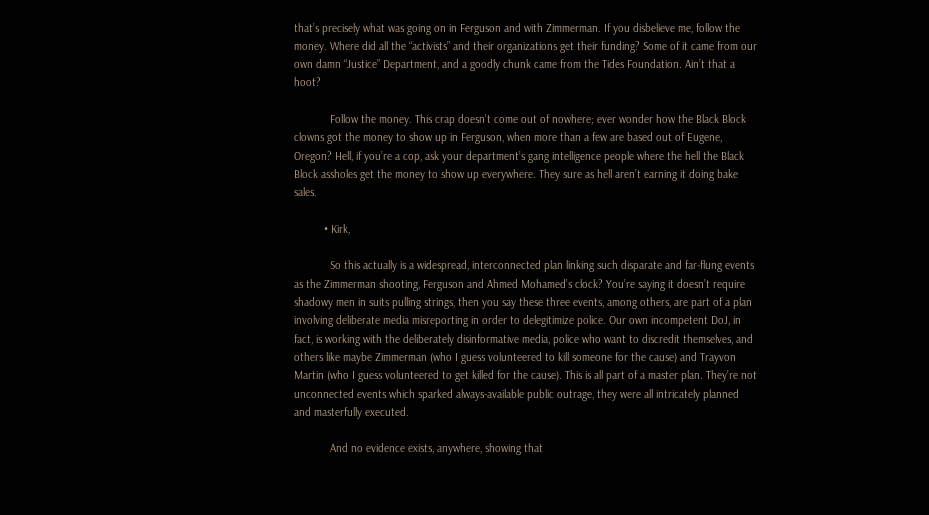that’s precisely what was going on in Ferguson and with Zimmerman. If you disbelieve me, follow the money. Where did all the “activists” and their organizations get their funding? Some of it came from our own damn “Justice” Department, and a goodly chunk came from the Tides Foundation. Ain’t that a hoot?

            Follow the money. This crap doesn’t come out of nowhere; ever wonder how the Black Block clowns got the money to show up in Ferguson, when more than a few are based out of Eugene, Oregon? Hell, if you’re a cop, ask your department’s gang intelligence people where the hell the Black Block assholes get the money to show up everywhere. They sure as hell aren’t earning it doing bake sales.

          • Kirk,

            So this actually is a widespread, interconnected plan linking such disparate and far-flung events as the Zimmerman shooting, Ferguson and Ahmed Mohamed’s clock? You’re saying it doesn’t require shadowy men in suits pulling strings, then you say these three events, among others, are part of a plan involving deliberate media misreporting in order to delegitimize police. Our own incompetent DoJ, in fact, is working with the deliberately disinformative media, police who want to discredit themselves, and others like maybe Zimmerman (who I guess volunteered to kill someone for the cause) and Trayvon Martin (who I guess volunteered to get killed for the cause). This is all part of a master plan. They’re not unconnected events which sparked always-available public outrage, they were all intricately planned and masterfully executed.

            And no evidence exists, anywhere, showing that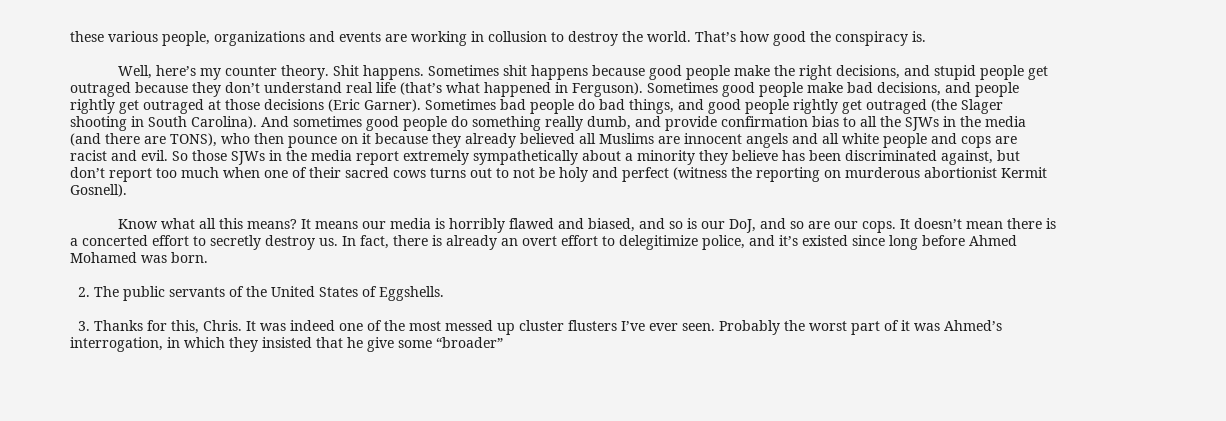these various people, organizations and events are working in collusion to destroy the world. That’s how good the conspiracy is.

            Well, here’s my counter theory. Shit happens. Sometimes shit happens because good people make the right decisions, and stupid people get outraged because they don’t understand real life (that’s what happened in Ferguson). Sometimes good people make bad decisions, and people rightly get outraged at those decisions (Eric Garner). Sometimes bad people do bad things, and good people rightly get outraged (the Slager shooting in South Carolina). And sometimes good people do something really dumb, and provide confirmation bias to all the SJWs in the media (and there are TONS), who then pounce on it because they already believed all Muslims are innocent angels and all white people and cops are racist and evil. So those SJWs in the media report extremely sympathetically about a minority they believe has been discriminated against, but don’t report too much when one of their sacred cows turns out to not be holy and perfect (witness the reporting on murderous abortionist Kermit Gosnell).

            Know what all this means? It means our media is horribly flawed and biased, and so is our DoJ, and so are our cops. It doesn’t mean there is a concerted effort to secretly destroy us. In fact, there is already an overt effort to delegitimize police, and it’s existed since long before Ahmed Mohamed was born.

  2. The public servants of the United States of Eggshells.

  3. Thanks for this, Chris. It was indeed one of the most messed up cluster flusters I’ve ever seen. Probably the worst part of it was Ahmed’s interrogation, in which they insisted that he give some “broader”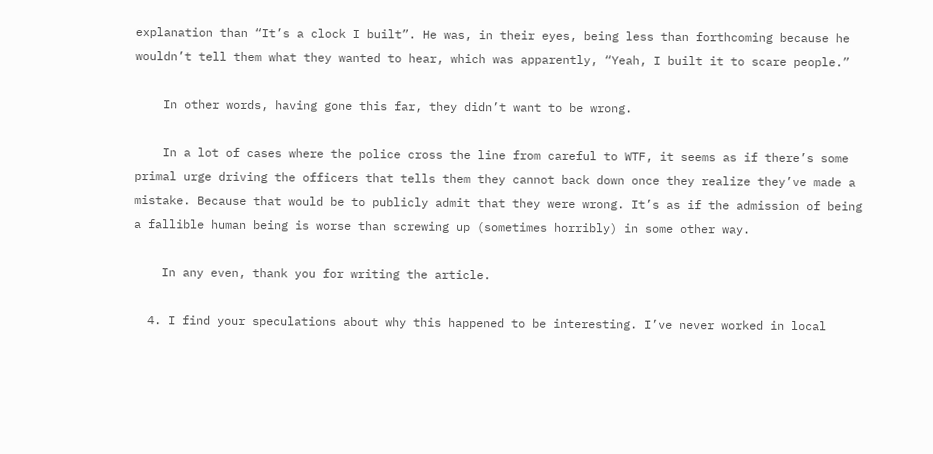explanation than “It’s a clock I built”. He was, in their eyes, being less than forthcoming because he wouldn’t tell them what they wanted to hear, which was apparently, “Yeah, I built it to scare people.”

    In other words, having gone this far, they didn’t want to be wrong.

    In a lot of cases where the police cross the line from careful to WTF, it seems as if there’s some primal urge driving the officers that tells them they cannot back down once they realize they’ve made a mistake. Because that would be to publicly admit that they were wrong. It’s as if the admission of being a fallible human being is worse than screwing up (sometimes horribly) in some other way.

    In any even, thank you for writing the article.

  4. I find your speculations about why this happened to be interesting. I’ve never worked in local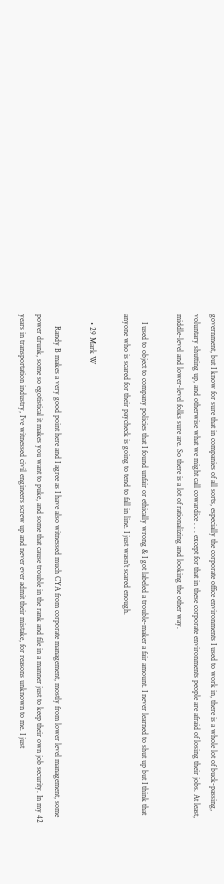government, but I know for sure that in companies of all sorts, especially the corporate office environments I used to work in, there is a whole lot of buck-passing, voluntary shutting up, and otherwise what we might call cowardice . . . except for that in these corporate environments people are afraid of losing their jobs. At least, middle-level and lower-level folks sure are. So there is a lot of rationalizing and looking the other way.

    I used to object to company policies that I found unfair or ethically wrong & I got labeled a trouble-maker a fair amount. I never learned to shut up but I think that anyone who is scared for their paycheck is going to tend to fall in line. I just wasn’t scared enough.

    • 29 Mark W

      Randy B makes a very good point here and I agree as I have also witnessed much CYA from corporate management, mostly from lower level management, some power drunk, some so egotistical it makes you want to puke, and some that cause trouble in the rank and file in a manner just to keep their own job security. In my 42 years in transportation industry, I’ve witnessed civil engineers screw up and never ever admit their mistake, for reasons unknown to me. I just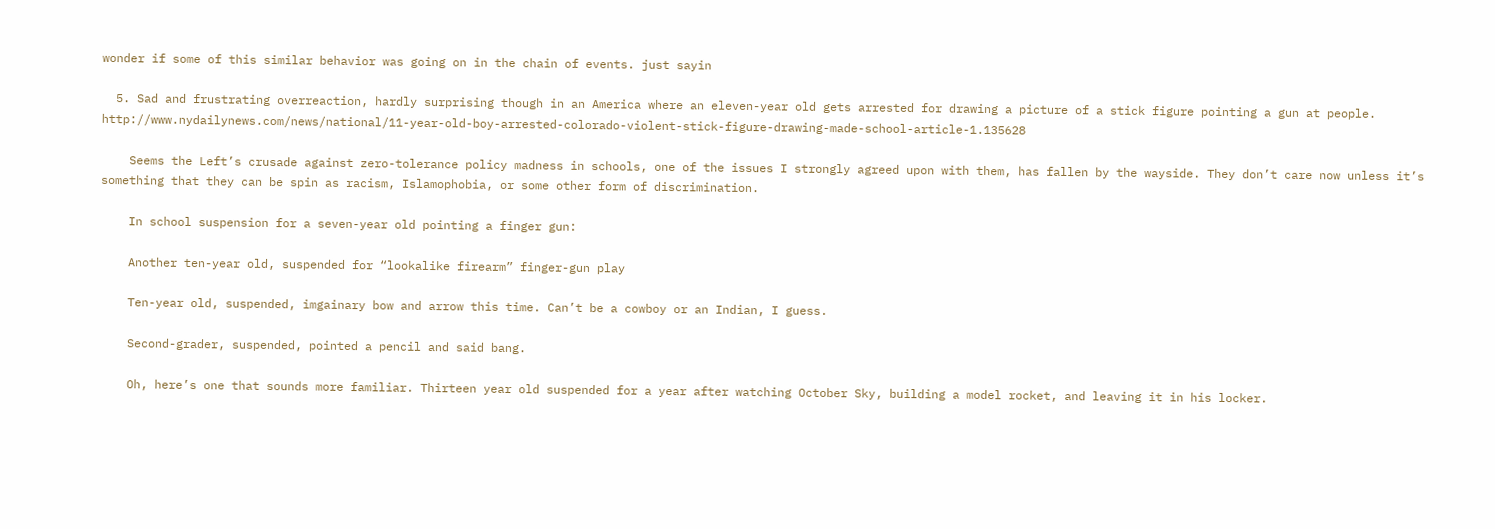wonder if some of this similar behavior was going on in the chain of events. just sayin

  5. Sad and frustrating overreaction, hardly surprising though in an America where an eleven-year old gets arrested for drawing a picture of a stick figure pointing a gun at people. http://www.nydailynews.com/news/national/11-year-old-boy-arrested-colorado-violent-stick-figure-drawing-made-school-article-1.135628

    Seems the Left’s crusade against zero-tolerance policy madness in schools, one of the issues I strongly agreed upon with them, has fallen by the wayside. They don’t care now unless it’s something that they can be spin as racism, Islamophobia, or some other form of discrimination.

    In school suspension for a seven-year old pointing a finger gun:

    Another ten-year old, suspended for “lookalike firearm” finger-gun play

    Ten-year old, suspended, imgainary bow and arrow this time. Can’t be a cowboy or an Indian, I guess.

    Second-grader, suspended, pointed a pencil and said bang.

    Oh, here’s one that sounds more familiar. Thirteen year old suspended for a year after watching October Sky, building a model rocket, and leaving it in his locker.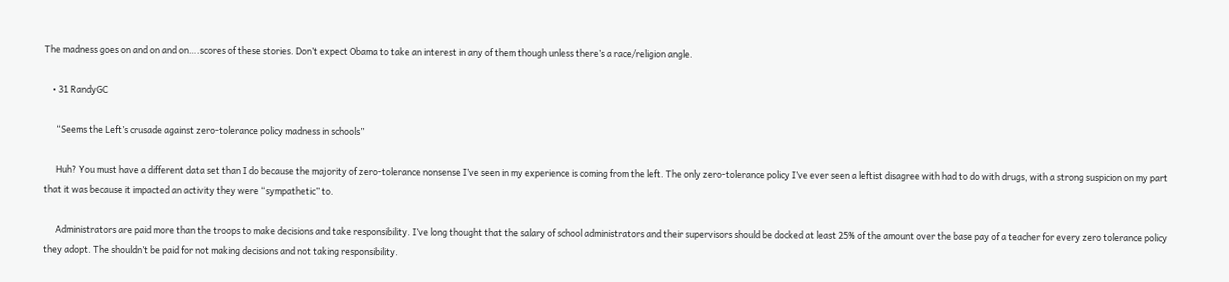The madness goes on and on and on….scores of these stories. Don’t expect Obama to take an interest in any of them though unless there’s a race/religion angle.

    • 31 RandyGC

      “Seems the Left’s crusade against zero-tolerance policy madness in schools”

      Huh? You must have a different data set than I do because the majority of zero-tolerance nonsense I’ve seen in my experience is coming from the left. The only zero-tolerance policy I’ve ever seen a leftist disagree with had to do with drugs, with a strong suspicion on my part that it was because it impacted an activity they were “sympathetic” to.

      Administrators are paid more than the troops to make decisions and take responsibility. I’ve long thought that the salary of school administrators and their supervisors should be docked at least 25% of the amount over the base pay of a teacher for every zero tolerance policy they adopt. The shouldn’t be paid for not making decisions and not taking responsibility.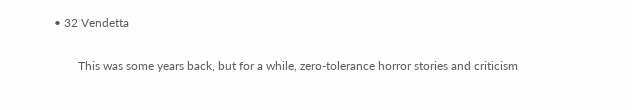• 32 Vendetta

        This was some years back, but for a while, zero-tolerance horror stories and criticism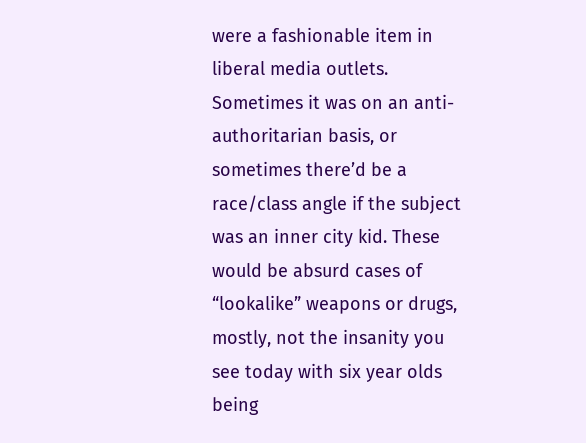were a fashionable item in liberal media outlets. Sometimes it was on an anti-authoritarian basis, or sometimes there’d be a race/class angle if the subject was an inner city kid. These would be absurd cases of “lookalike” weapons or drugs, mostly, not the insanity you see today with six year olds being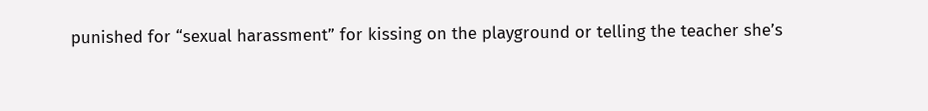punished for “sexual harassment” for kissing on the playground or telling the teacher she’s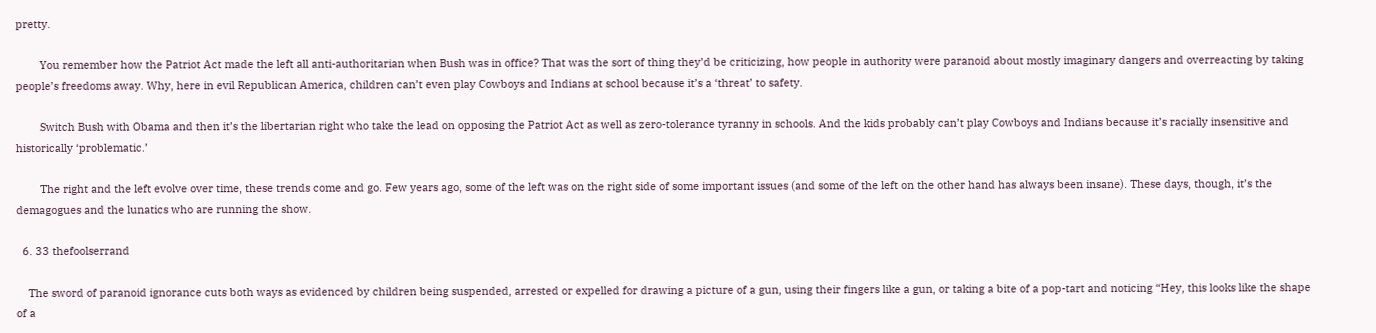pretty.

        You remember how the Patriot Act made the left all anti-authoritarian when Bush was in office? That was the sort of thing they’d be criticizing, how people in authority were paranoid about mostly imaginary dangers and overreacting by taking people’s freedoms away. Why, here in evil Republican America, children can’t even play Cowboys and Indians at school because it’s a ‘threat’ to safety.

        Switch Bush with Obama and then it’s the libertarian right who take the lead on opposing the Patriot Act as well as zero-tolerance tyranny in schools. And the kids probably can’t play Cowboys and Indians because it’s racially insensitive and historically ‘problematic.’

        The right and the left evolve over time, these trends come and go. Few years ago, some of the left was on the right side of some important issues (and some of the left on the other hand has always been insane). These days, though, it’s the demagogues and the lunatics who are running the show.

  6. 33 thefoolserrand

    The sword of paranoid ignorance cuts both ways as evidenced by children being suspended, arrested or expelled for drawing a picture of a gun, using their fingers like a gun, or taking a bite of a pop-tart and noticing “Hey, this looks like the shape of a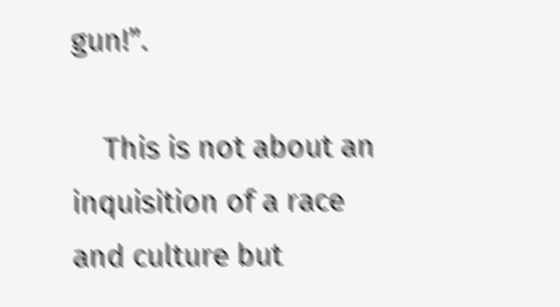gun!”.

    This is not about an inquisition of a race and culture but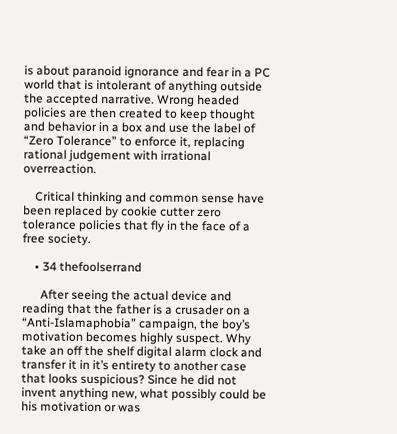is about paranoid ignorance and fear in a PC world that is intolerant of anything outside the accepted narrative. Wrong headed policies are then created to keep thought and behavior in a box and use the label of “Zero Tolerance” to enforce it, replacing rational judgement with irrational overreaction.

    Critical thinking and common sense have been replaced by cookie cutter zero tolerance policies that fly in the face of a free society.

    • 34 thefoolserrand

      After seeing the actual device and reading that the father is a crusader on a “Anti-Islamaphobia” campaign, the boy’s motivation becomes highly suspect. Why take an off the shelf digital alarm clock and transfer it in it’s entirety to another case that looks suspicious? Since he did not invent anything new, what possibly could be his motivation or was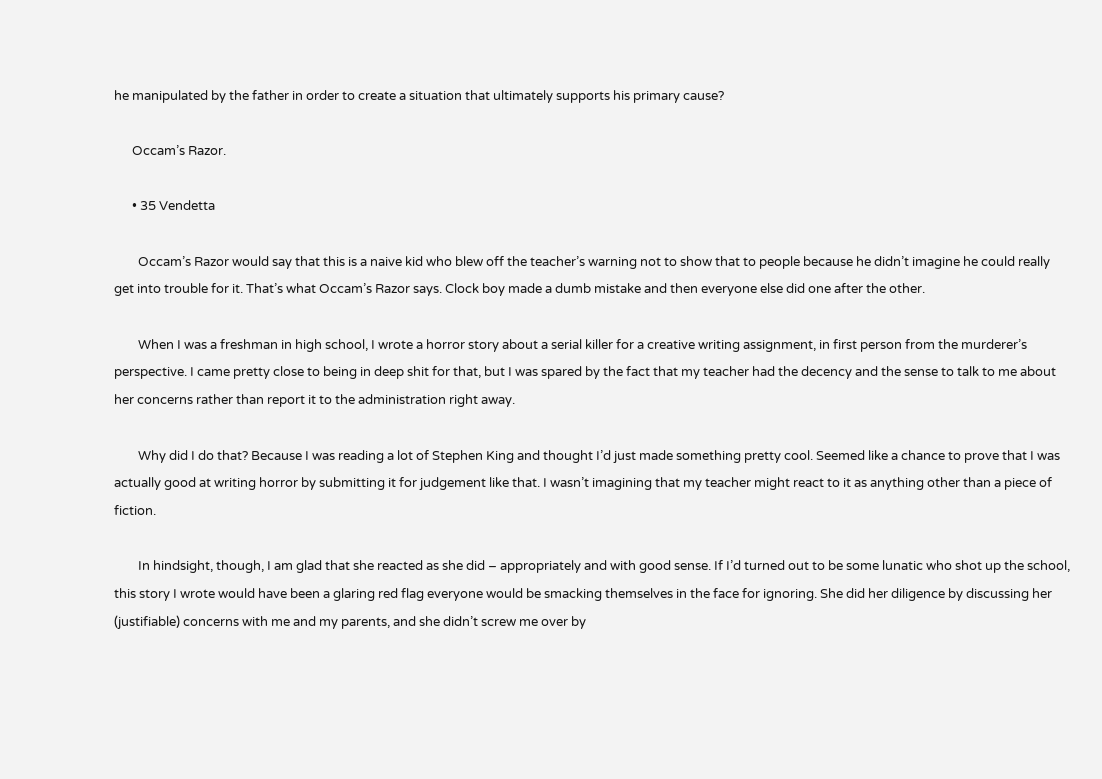he manipulated by the father in order to create a situation that ultimately supports his primary cause?

      Occam’s Razor.

      • 35 Vendetta

        Occam’s Razor would say that this is a naive kid who blew off the teacher’s warning not to show that to people because he didn’t imagine he could really get into trouble for it. That’s what Occam’s Razor says. Clock boy made a dumb mistake and then everyone else did one after the other.

        When I was a freshman in high school, I wrote a horror story about a serial killer for a creative writing assignment, in first person from the murderer’s perspective. I came pretty close to being in deep shit for that, but I was spared by the fact that my teacher had the decency and the sense to talk to me about her concerns rather than report it to the administration right away.

        Why did I do that? Because I was reading a lot of Stephen King and thought I’d just made something pretty cool. Seemed like a chance to prove that I was actually good at writing horror by submitting it for judgement like that. I wasn’t imagining that my teacher might react to it as anything other than a piece of fiction.

        In hindsight, though, I am glad that she reacted as she did – appropriately and with good sense. If I’d turned out to be some lunatic who shot up the school, this story I wrote would have been a glaring red flag everyone would be smacking themselves in the face for ignoring. She did her diligence by discussing her (justifiable) concerns with me and my parents, and she didn’t screw me over by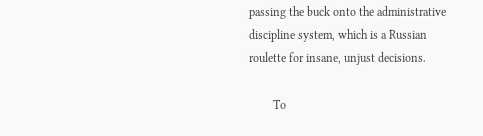passing the buck onto the administrative discipline system, which is a Russian roulette for insane, unjust decisions.

        To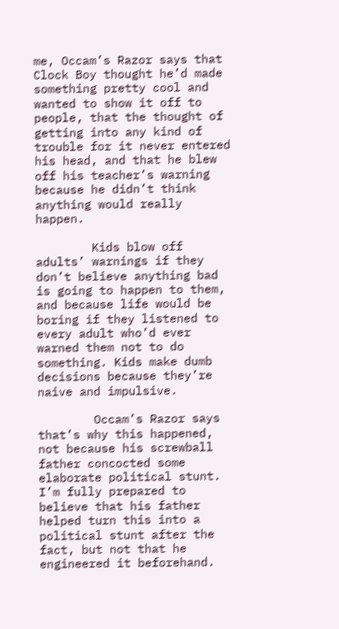me, Occam’s Razor says that Clock Boy thought he’d made something pretty cool and wanted to show it off to people, that the thought of getting into any kind of trouble for it never entered his head, and that he blew off his teacher’s warning because he didn’t think anything would really happen.

        Kids blow off adults’ warnings if they don’t believe anything bad is going to happen to them, and because life would be boring if they listened to every adult who’d ever warned them not to do something. Kids make dumb decisions because they’re naive and impulsive.

        Occam’s Razor says that’s why this happened, not because his screwball father concocted some elaborate political stunt. I’m fully prepared to believe that his father helped turn this into a political stunt after the fact, but not that he engineered it beforehand.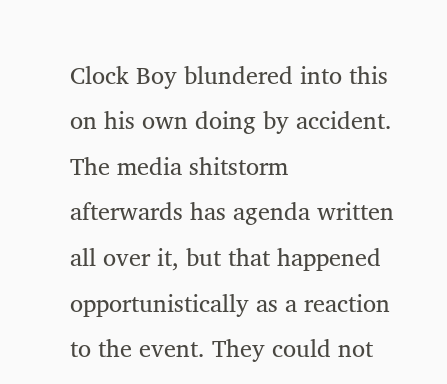Clock Boy blundered into this on his own doing by accident. The media shitstorm afterwards has agenda written all over it, but that happened opportunistically as a reaction to the event. They could not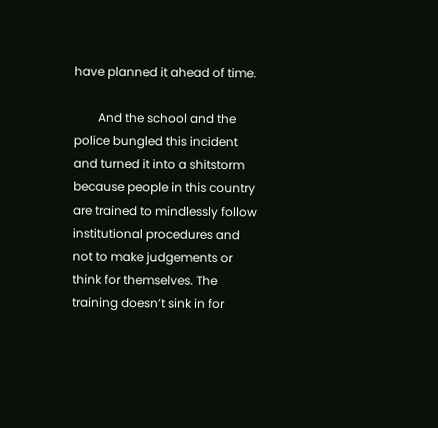have planned it ahead of time.

        And the school and the police bungled this incident and turned it into a shitstorm because people in this country are trained to mindlessly follow institutional procedures and not to make judgements or think for themselves. The training doesn’t sink in for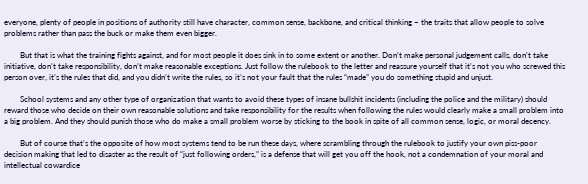everyone, plenty of people in positions of authority still have character, common sense, backbone, and critical thinking – the traits that allow people to solve problems rather than pass the buck or make them even bigger.

        But that is what the training fights against, and for most people it does sink in to some extent or another. Don’t make personal judgement calls, don’t take initiative, don’t take responsibility, don’t make reasonable exceptions. Just follow the rulebook to the letter and reassure yourself that it’s not you who screwed this person over, it’s the rules that did, and you didn’t write the rules, so it’s not your fault that the rules “made” you do something stupid and unjust.

        School systems and any other type of organization that wants to avoid these types of insane bullshit incidents (including the police and the military) should reward those who decide on their own reasonable solutions and take responsibility for the results when following the rules would clearly make a small problem into a big problem. And they should punish those who do make a small problem worse by sticking to the book in spite of all common sense, logic, or moral decency.

        But of course that’s the opposite of how most systems tend to be run these days, where scrambling through the rulebook to justify your own piss-poor decision making that led to disaster as the result of “just following orders,” is a defense that will get you off the hook, not a condemnation of your moral and intellectual cowardice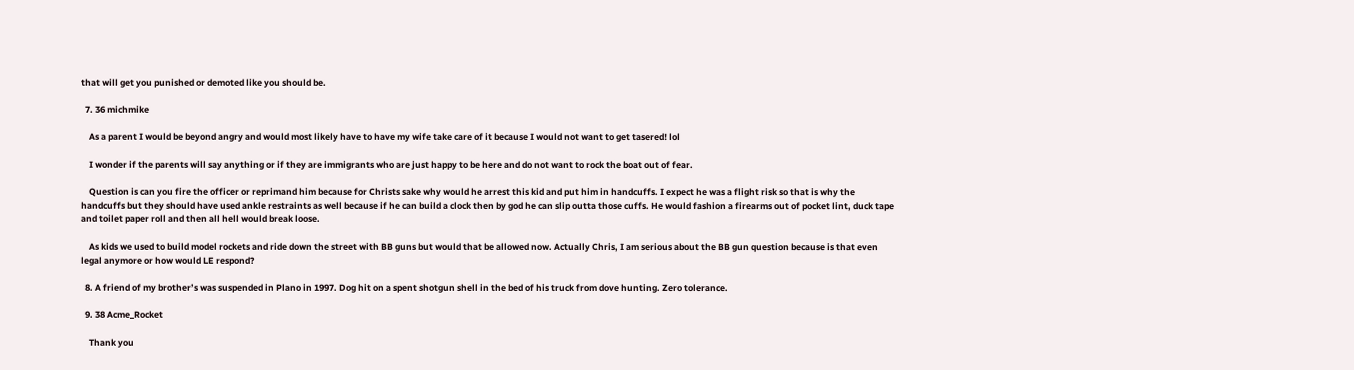that will get you punished or demoted like you should be.

  7. 36 michmike

    As a parent I would be beyond angry and would most likely have to have my wife take care of it because I would not want to get tasered! lol

    I wonder if the parents will say anything or if they are immigrants who are just happy to be here and do not want to rock the boat out of fear.

    Question is can you fire the officer or reprimand him because for Christs sake why would he arrest this kid and put him in handcuffs. I expect he was a flight risk so that is why the handcuffs but they should have used ankle restraints as well because if he can build a clock then by god he can slip outta those cuffs. He would fashion a firearms out of pocket lint, duck tape and toilet paper roll and then all hell would break loose.

    As kids we used to build model rockets and ride down the street with BB guns but would that be allowed now. Actually Chris, I am serious about the BB gun question because is that even legal anymore or how would LE respond?

  8. A friend of my brother’s was suspended in Plano in 1997. Dog hit on a spent shotgun shell in the bed of his truck from dove hunting. Zero tolerance.

  9. 38 Acme_Rocket

    Thank you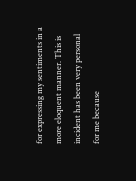for expressing my sentiments in a more eloquent manner. This is incident has been very personal for me because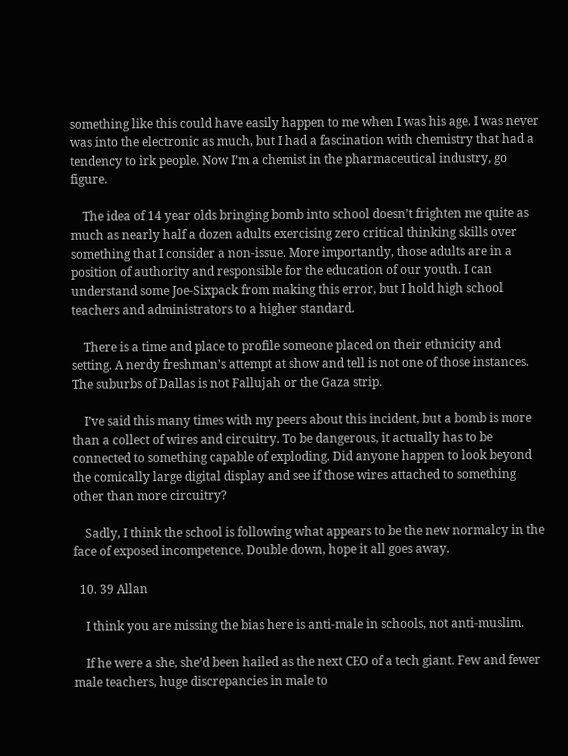something like this could have easily happen to me when I was his age. I was never was into the electronic as much, but I had a fascination with chemistry that had a tendency to irk people. Now I’m a chemist in the pharmaceutical industry, go figure.

    The idea of 14 year olds bringing bomb into school doesn’t frighten me quite as much as nearly half a dozen adults exercising zero critical thinking skills over something that I consider a non-issue. More importantly, those adults are in a position of authority and responsible for the education of our youth. I can understand some Joe-Sixpack from making this error, but I hold high school teachers and administrators to a higher standard.

    There is a time and place to profile someone placed on their ethnicity and setting. A nerdy freshman’s attempt at show and tell is not one of those instances. The suburbs of Dallas is not Fallujah or the Gaza strip.

    I’ve said this many times with my peers about this incident, but a bomb is more than a collect of wires and circuitry. To be dangerous, it actually has to be connected to something capable of exploding. Did anyone happen to look beyond the comically large digital display and see if those wires attached to something other than more circuitry?

    Sadly, I think the school is following what appears to be the new normalcy in the face of exposed incompetence. Double down, hope it all goes away.

  10. 39 Allan

    I think you are missing the bias here is anti-male in schools, not anti-muslim.

    If he were a she, she’d been hailed as the next CEO of a tech giant. Few and fewer male teachers, huge discrepancies in male to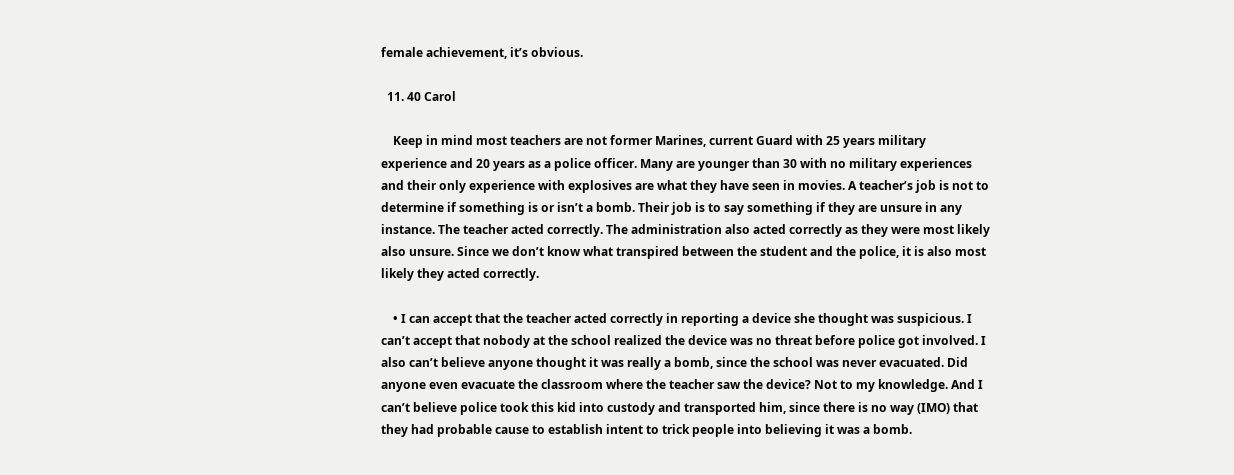female achievement, it’s obvious.

  11. 40 Carol

    Keep in mind most teachers are not former Marines, current Guard with 25 years military experience and 20 years as a police officer. Many are younger than 30 with no military experiences and their only experience with explosives are what they have seen in movies. A teacher’s job is not to determine if something is or isn’t a bomb. Their job is to say something if they are unsure in any instance. The teacher acted correctly. The administration also acted correctly as they were most likely also unsure. Since we don’t know what transpired between the student and the police, it is also most likely they acted correctly.

    • I can accept that the teacher acted correctly in reporting a device she thought was suspicious. I can’t accept that nobody at the school realized the device was no threat before police got involved. I also can’t believe anyone thought it was really a bomb, since the school was never evacuated. Did anyone even evacuate the classroom where the teacher saw the device? Not to my knowledge. And I can’t believe police took this kid into custody and transported him, since there is no way (IMO) that they had probable cause to establish intent to trick people into believing it was a bomb.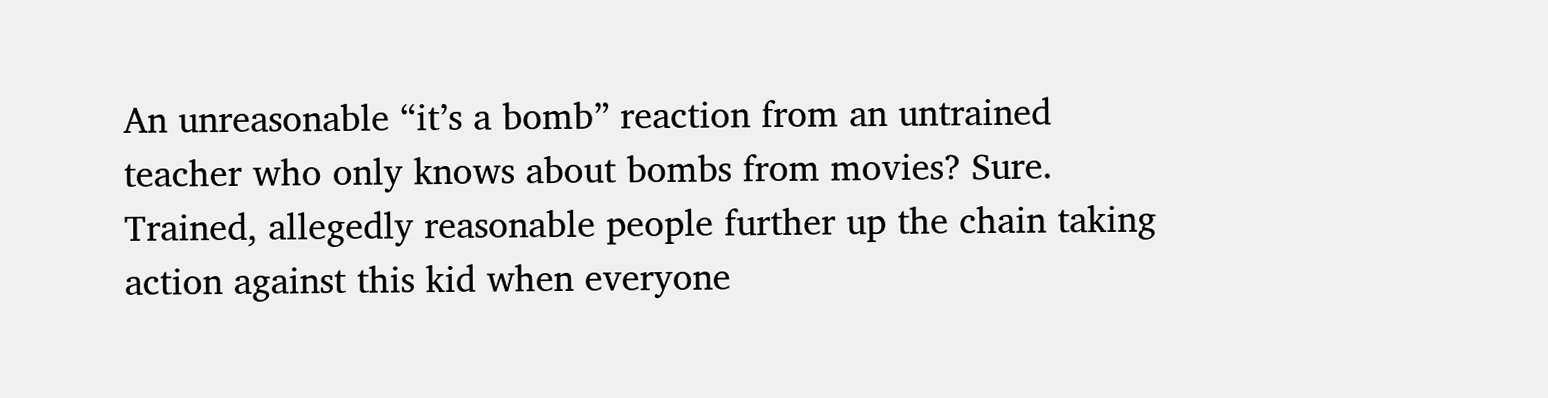An unreasonable “it’s a bomb” reaction from an untrained teacher who only knows about bombs from movies? Sure. Trained, allegedly reasonable people further up the chain taking action against this kid when everyone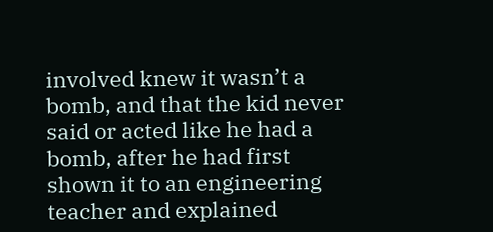involved knew it wasn’t a bomb, and that the kid never said or acted like he had a bomb, after he had first shown it to an engineering teacher and explained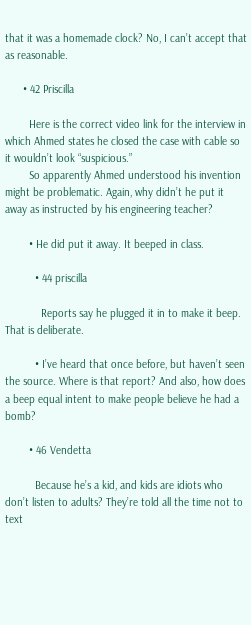that it was a homemade clock? No, I can’t accept that as reasonable.

      • 42 Priscilla

        Here is the correct video link for the interview in which Ahmed states he closed the case with cable so it wouldn’t look “suspicious.”
        So apparently Ahmed understood his invention might be problematic. Again, why didn’t he put it away as instructed by his engineering teacher?

        • He did put it away. It beeped in class.

          • 44 priscilla

            Reports say he plugged it in to make it beep. That is deliberate.

          • I’ve heard that once before, but haven’t seen the source. Where is that report? And also, how does a beep equal intent to make people believe he had a bomb?

        • 46 Vendetta

          Because he’s a kid, and kids are idiots who don’t listen to adults? They’re told all the time not to text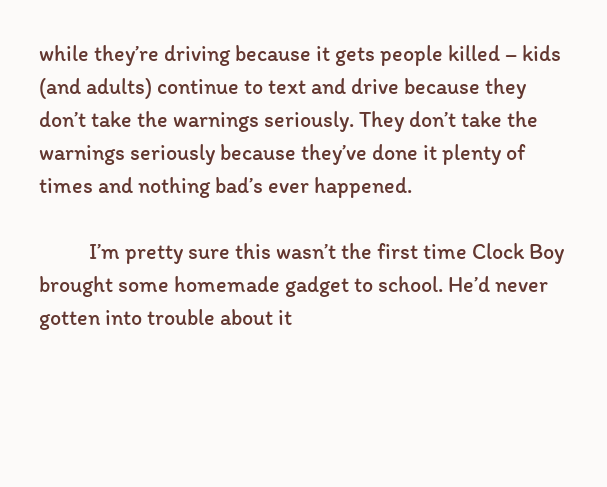while they’re driving because it gets people killed – kids (and adults) continue to text and drive because they don’t take the warnings seriously. They don’t take the warnings seriously because they’ve done it plenty of times and nothing bad’s ever happened.

          I’m pretty sure this wasn’t the first time Clock Boy brought some homemade gadget to school. He’d never gotten into trouble about it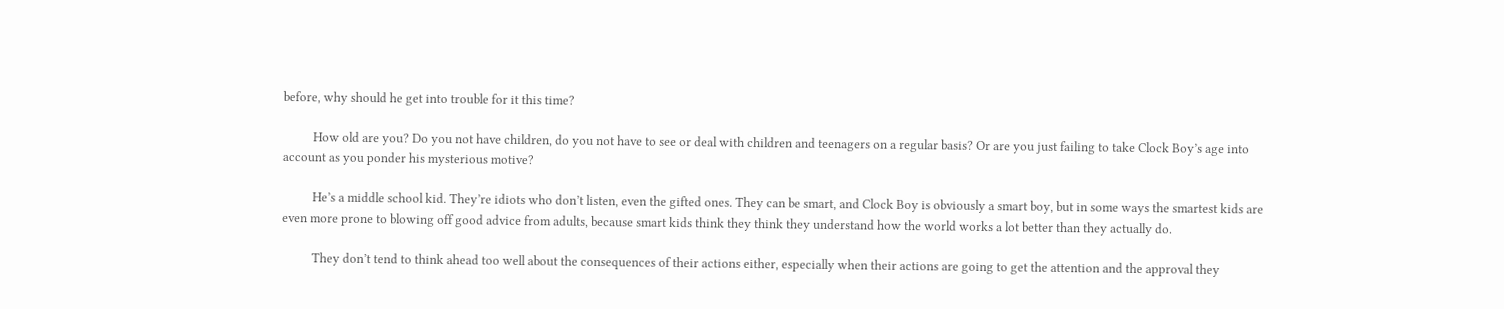before, why should he get into trouble for it this time?

          How old are you? Do you not have children, do you not have to see or deal with children and teenagers on a regular basis? Or are you just failing to take Clock Boy’s age into account as you ponder his mysterious motive?

          He’s a middle school kid. They’re idiots who don’t listen, even the gifted ones. They can be smart, and Clock Boy is obviously a smart boy, but in some ways the smartest kids are even more prone to blowing off good advice from adults, because smart kids think they think they understand how the world works a lot better than they actually do.

          They don’t tend to think ahead too well about the consequences of their actions either, especially when their actions are going to get the attention and the approval they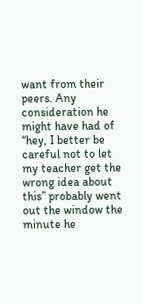want from their peers. Any consideration he might have had of “hey, I better be careful not to let my teacher get the wrong idea about this” probably went out the window the minute he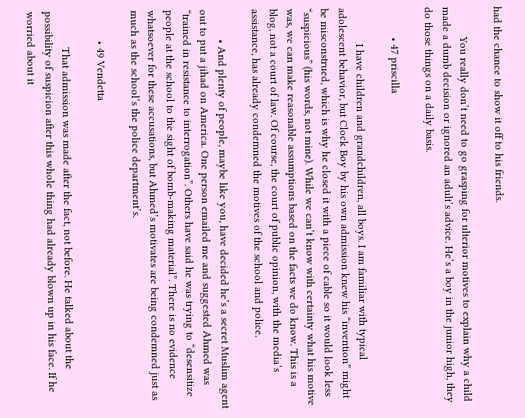had the chance to show it off to his friends.

          You really don’t need to go grasping for ulterior motives to explain why a child made a dumb decision or ignored an adult’s advice. He’s a boy in the junior high, they do those things on a daily basis.

          • 47 priscilla

            I have children and grandchildren, all boys. I am familiar with typical adolescent behavior, but Clock Boy by his own admission knew his “invention” might be misconstrued, which is why he closed it with a piece of cable so it would look less “suspicious” (his words, not mine). While we can’t know with certainty what his motive was, we can make reasonable assumptions based on the facts we do know. This is a blog, not a court of law. Of course, the court of public opinion, with the media’s assistance, has already condemned the motives of the school and police.

          • And plenty of people, maybe like you, have decided he’s a secret Muslim agent out to put a jihad on America. One person emailed me and suggested Ahmed was “trained in resistance to interrogation”. Others have said he was trying to “desensitize people at the school to the sight of bomb-making material”. There is no evidence whatsoever for these accusations, but Ahmed’s motivates are being condemned just as much as the school’s the police department’s.

          • 49 Vendetta

            That admission was made after the fact, not before. He talked about the possibility of suspicion after this whole thing had already blown up in his face. If he worried about it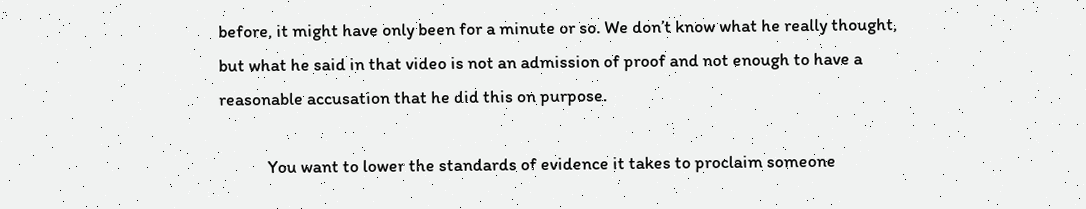before, it might have only been for a minute or so. We don’t know what he really thought, but what he said in that video is not an admission of proof and not enough to have a reasonable accusation that he did this on purpose.

            You want to lower the standards of evidence it takes to proclaim someone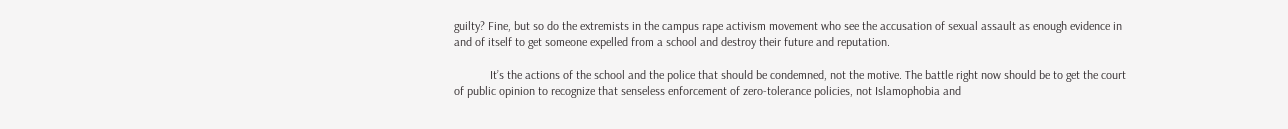guilty? Fine, but so do the extremists in the campus rape activism movement who see the accusation of sexual assault as enough evidence in and of itself to get someone expelled from a school and destroy their future and reputation.

            It’s the actions of the school and the police that should be condemned, not the motive. The battle right now should be to get the court of public opinion to recognize that senseless enforcement of zero-tolerance policies, not Islamophobia and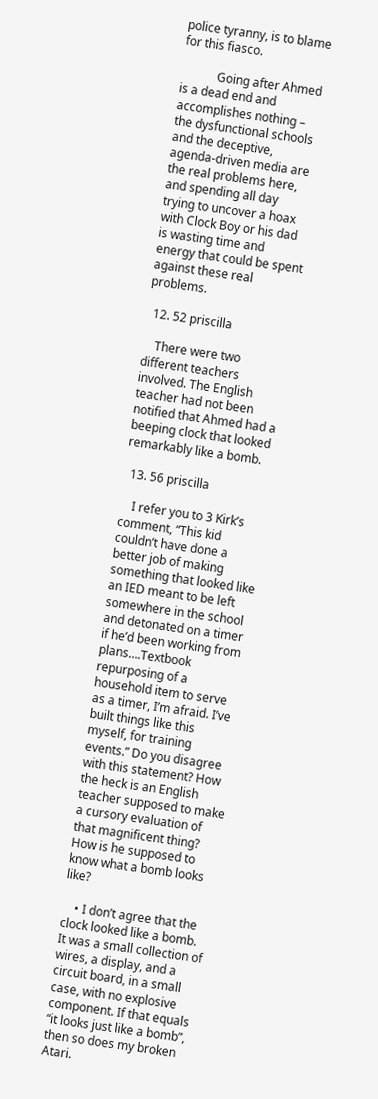police tyranny, is to blame for this fiasco.

            Going after Ahmed is a dead end and accomplishes nothing – the dysfunctional schools and the deceptive, agenda-driven media are the real problems here, and spending all day trying to uncover a hoax with Clock Boy or his dad is wasting time and energy that could be spent against these real problems.

  12. 52 priscilla

    There were two different teachers involved. The English teacher had not been notified that Ahmed had a beeping clock that looked remarkably like a bomb.

  13. 56 priscilla

    I refer you to 3 Kirk’s comment, “This kid couldn’t have done a better job of making something that looked like an IED meant to be left somewhere in the school and detonated on a timer if he’d been working from plans….Textbook repurposing of a household item to serve as a timer, I’m afraid. I’ve built things like this myself, for training events.” Do you disagree with this statement? How the heck is an English teacher supposed to make a cursory evaluation of that magnificent thing? How is he supposed to know what a bomb looks like?

    • I don’t agree that the clock looked like a bomb. It was a small collection of wires, a display, and a circuit board, in a small case, with no explosive component. If that equals “it looks just like a bomb”, then so does my broken Atari.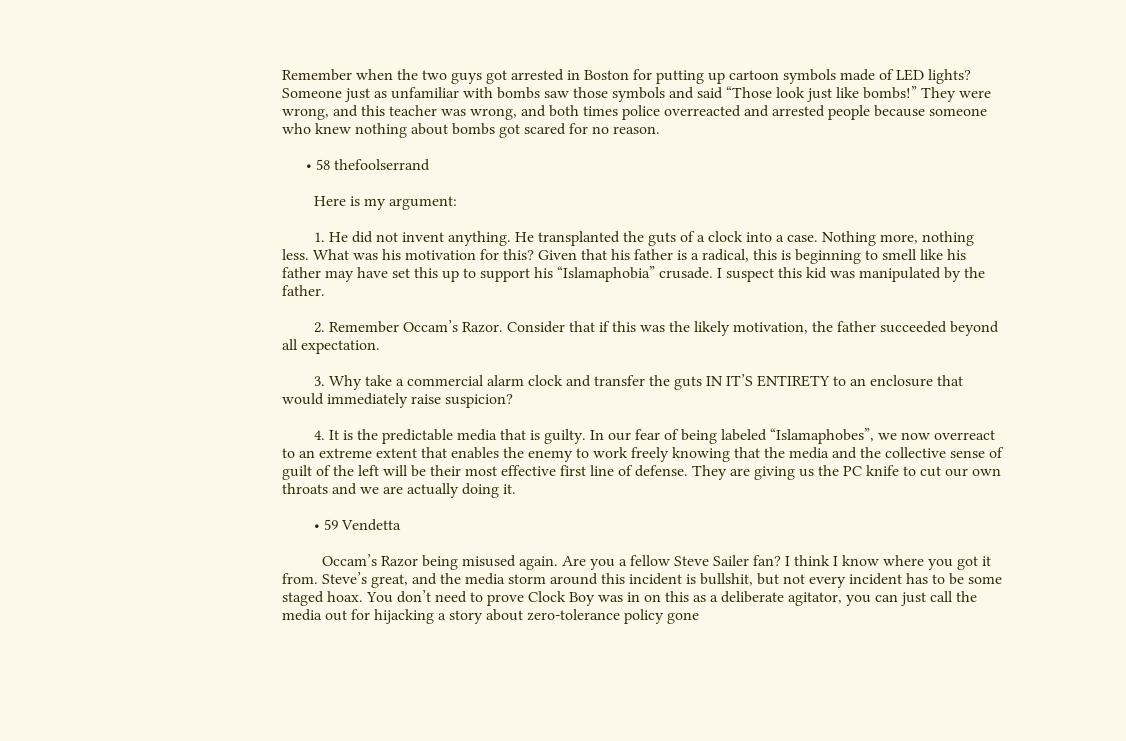Remember when the two guys got arrested in Boston for putting up cartoon symbols made of LED lights? Someone just as unfamiliar with bombs saw those symbols and said “Those look just like bombs!” They were wrong, and this teacher was wrong, and both times police overreacted and arrested people because someone who knew nothing about bombs got scared for no reason.

      • 58 thefoolserrand

        Here is my argument:

        1. He did not invent anything. He transplanted the guts of a clock into a case. Nothing more, nothing less. What was his motivation for this? Given that his father is a radical, this is beginning to smell like his father may have set this up to support his “Islamaphobia” crusade. I suspect this kid was manipulated by the father.

        2. Remember Occam’s Razor. Consider that if this was the likely motivation, the father succeeded beyond all expectation.

        3. Why take a commercial alarm clock and transfer the guts IN IT’S ENTIRETY to an enclosure that would immediately raise suspicion?

        4. It is the predictable media that is guilty. In our fear of being labeled “Islamaphobes”, we now overreact to an extreme extent that enables the enemy to work freely knowing that the media and the collective sense of guilt of the left will be their most effective first line of defense. They are giving us the PC knife to cut our own throats and we are actually doing it.

        • 59 Vendetta

          Occam’s Razor being misused again. Are you a fellow Steve Sailer fan? I think I know where you got it from. Steve’s great, and the media storm around this incident is bullshit, but not every incident has to be some staged hoax. You don’t need to prove Clock Boy was in on this as a deliberate agitator, you can just call the media out for hijacking a story about zero-tolerance policy gone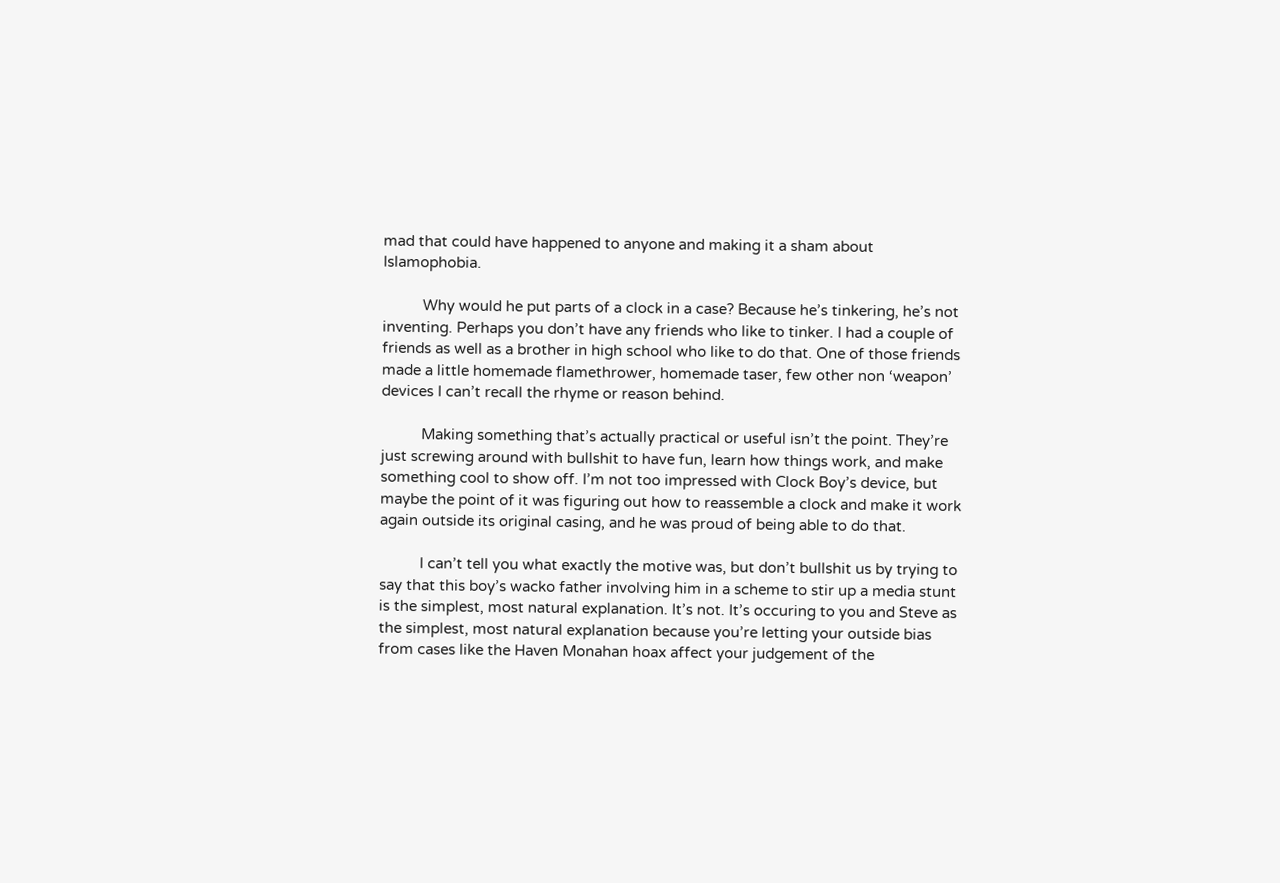mad that could have happened to anyone and making it a sham about Islamophobia.

          Why would he put parts of a clock in a case? Because he’s tinkering, he’s not inventing. Perhaps you don’t have any friends who like to tinker. I had a couple of friends as well as a brother in high school who like to do that. One of those friends made a little homemade flamethrower, homemade taser, few other non ‘weapon’ devices I can’t recall the rhyme or reason behind.

          Making something that’s actually practical or useful isn’t the point. They’re just screwing around with bullshit to have fun, learn how things work, and make something cool to show off. I’m not too impressed with Clock Boy’s device, but maybe the point of it was figuring out how to reassemble a clock and make it work again outside its original casing, and he was proud of being able to do that.

          I can’t tell you what exactly the motive was, but don’t bullshit us by trying to say that this boy’s wacko father involving him in a scheme to stir up a media stunt is the simplest, most natural explanation. It’s not. It’s occuring to you and Steve as the simplest, most natural explanation because you’re letting your outside bias from cases like the Haven Monahan hoax affect your judgement of the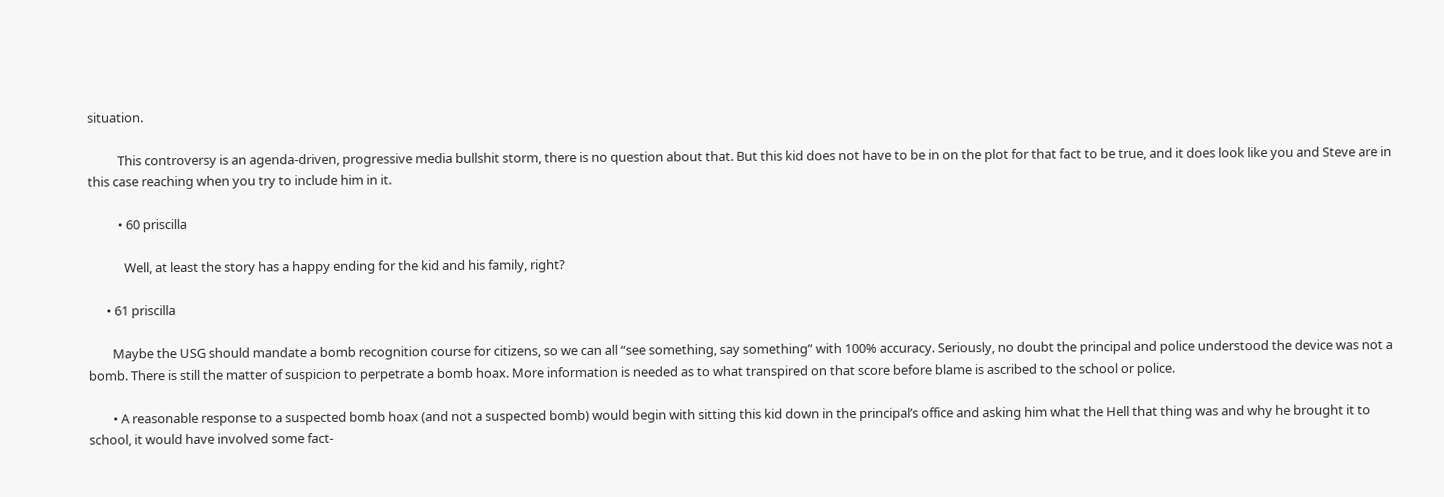situation.

          This controversy is an agenda-driven, progressive media bullshit storm, there is no question about that. But this kid does not have to be in on the plot for that fact to be true, and it does look like you and Steve are in this case reaching when you try to include him in it.

          • 60 priscilla

            Well, at least the story has a happy ending for the kid and his family, right?

      • 61 priscilla

        Maybe the USG should mandate a bomb recognition course for citizens, so we can all “see something, say something” with 100% accuracy. Seriously, no doubt the principal and police understood the device was not a bomb. There is still the matter of suspicion to perpetrate a bomb hoax. More information is needed as to what transpired on that score before blame is ascribed to the school or police.

        • A reasonable response to a suspected bomb hoax (and not a suspected bomb) would begin with sitting this kid down in the principal’s office and asking him what the Hell that thing was and why he brought it to school, it would have involved some fact-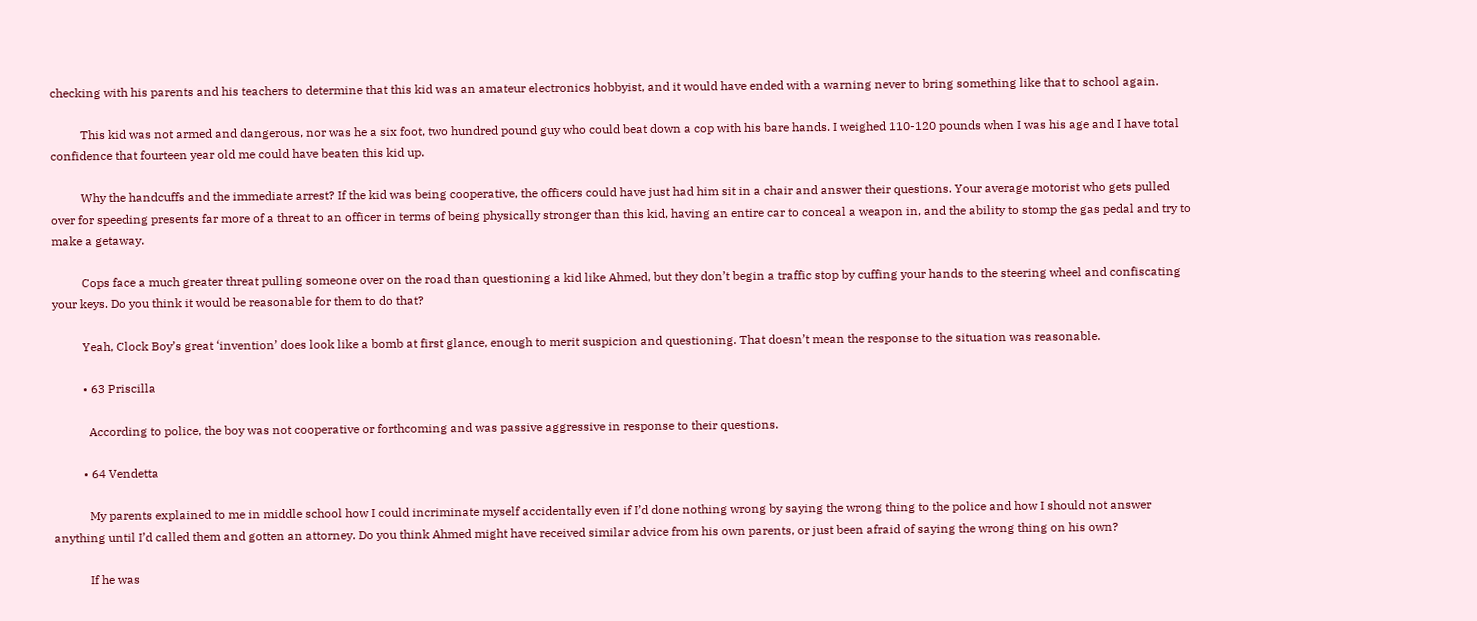checking with his parents and his teachers to determine that this kid was an amateur electronics hobbyist, and it would have ended with a warning never to bring something like that to school again.

          This kid was not armed and dangerous, nor was he a six foot, two hundred pound guy who could beat down a cop with his bare hands. I weighed 110-120 pounds when I was his age and I have total confidence that fourteen year old me could have beaten this kid up.

          Why the handcuffs and the immediate arrest? If the kid was being cooperative, the officers could have just had him sit in a chair and answer their questions. Your average motorist who gets pulled over for speeding presents far more of a threat to an officer in terms of being physically stronger than this kid, having an entire car to conceal a weapon in, and the ability to stomp the gas pedal and try to make a getaway.

          Cops face a much greater threat pulling someone over on the road than questioning a kid like Ahmed, but they don’t begin a traffic stop by cuffing your hands to the steering wheel and confiscating your keys. Do you think it would be reasonable for them to do that?

          Yeah, Clock Boy’s great ‘invention’ does look like a bomb at first glance, enough to merit suspicion and questioning. That doesn’t mean the response to the situation was reasonable.

          • 63 Priscilla

            According to police, the boy was not cooperative or forthcoming and was passive aggressive in response to their questions.

          • 64 Vendetta

            My parents explained to me in middle school how I could incriminate myself accidentally even if I’d done nothing wrong by saying the wrong thing to the police and how I should not answer anything until I’d called them and gotten an attorney. Do you think Ahmed might have received similar advice from his own parents, or just been afraid of saying the wrong thing on his own?

            If he was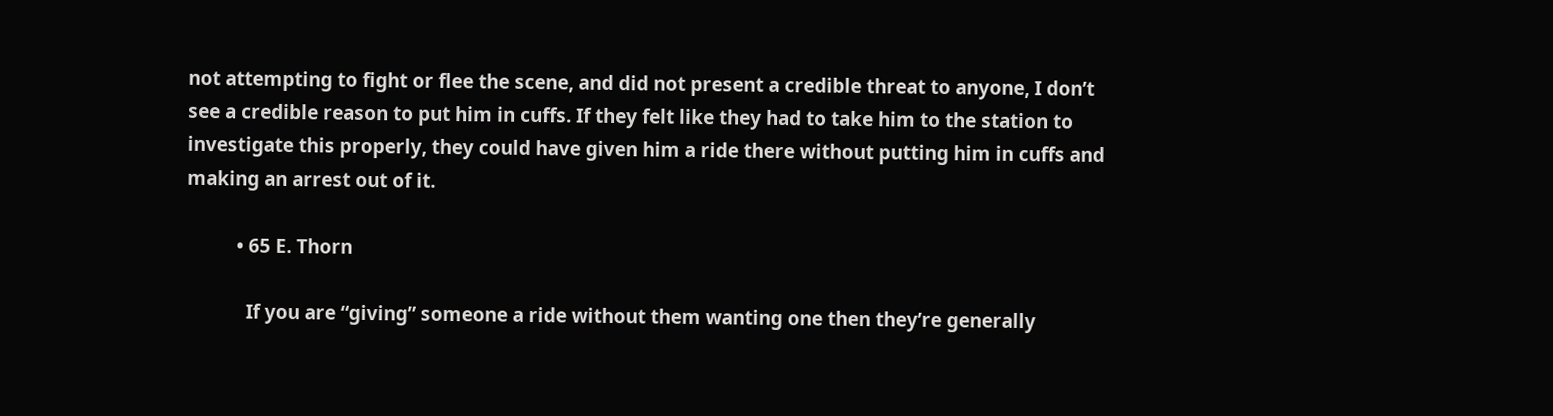not attempting to fight or flee the scene, and did not present a credible threat to anyone, I don’t see a credible reason to put him in cuffs. If they felt like they had to take him to the station to investigate this properly, they could have given him a ride there without putting him in cuffs and making an arrest out of it.

          • 65 E. Thorn

            If you are “giving” someone a ride without them wanting one then they’re generally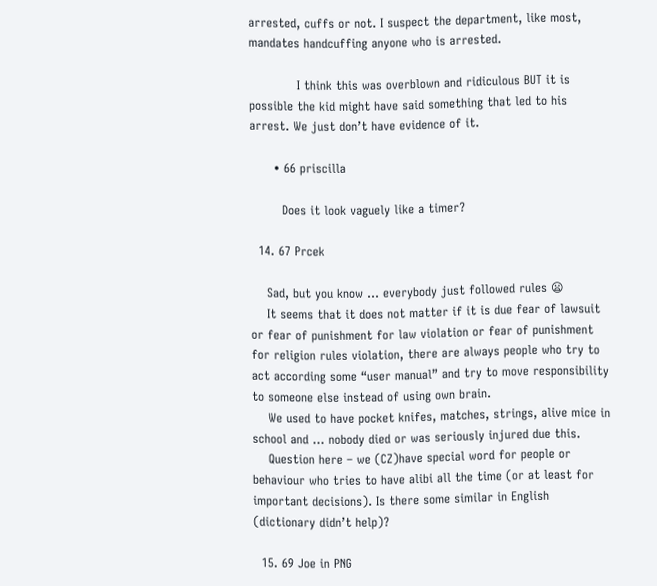arrested, cuffs or not. I suspect the department, like most, mandates handcuffing anyone who is arrested.

            I think this was overblown and ridiculous BUT it is possible the kid might have said something that led to his arrest. We just don’t have evidence of it.

      • 66 priscilla

        Does it look vaguely like a timer?

  14. 67 Prcek

    Sad, but you know … everybody just followed rules 😦
    It seems that it does not matter if it is due fear of lawsuit or fear of punishment for law violation or fear of punishment for religion rules violation, there are always people who try to act according some “user manual” and try to move responsibility to someone else instead of using own brain.
    We used to have pocket knifes, matches, strings, alive mice in school and … nobody died or was seriously injured due this.
    Question here – we (CZ)have special word for people or behaviour who tries to have alibi all the time (or at least for important decisions). Is there some similar in English (dictionary didn’t help)?

  15. 69 Joe in PNG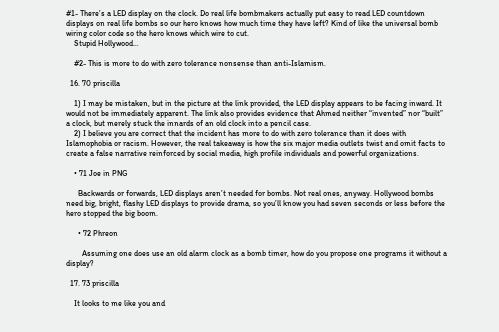#1- There’s a LED display on the clock. Do real life bombmakers actually put easy to read LED countdown displays on real life bombs so our hero knows how much time they have left? Kind of like the universal bomb wiring color code so the hero knows which wire to cut.
    Stupid Hollywood…

    #2- This is more to do with zero tolerance nonsense than anti-Islamism.

  16. 70 priscilla

    1) I may be mistaken, but in the picture at the link provided, the LED display appears to be facing inward. It would not be immediately apparent. The link also provides evidence that Ahmed neither “invented” nor “built” a clock, but merely stuck the innards of an old clock into a pencil case.
    2) I believe you are correct that the incident has more to do with zero tolerance than it does with Islamophobia or racism. However, the real takeaway is how the six major media outlets twist and omit facts to create a false narrative reinforced by social media, high profile individuals and powerful organizations.

    • 71 Joe in PNG

      Backwards or forwards, LED displays aren’t needed for bombs. Not real ones, anyway. Hollywood bombs need big, bright, flashy LED displays to provide drama, so you’ll know you had seven seconds or less before the hero stopped the big boom.

      • 72 Phreon

        Assuming one does use an old alarm clock as a bomb timer, how do you propose one programs it without a display?

  17. 73 priscilla

    It looks to me like you and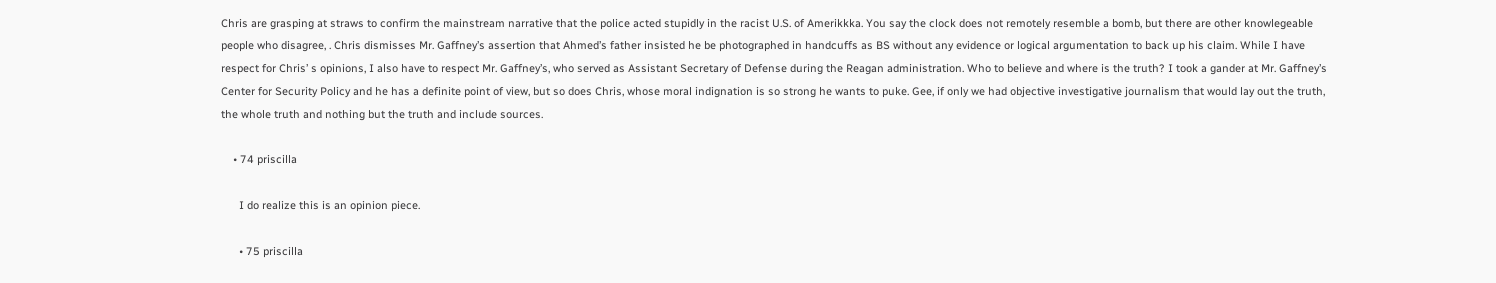Chris are grasping at straws to confirm the mainstream narrative that the police acted stupidly in the racist U.S. of Amerikkka. You say the clock does not remotely resemble a bomb, but there are other knowlegeable people who disagree, . Chris dismisses Mr. Gaffney’s assertion that Ahmed’s father insisted he be photographed in handcuffs as BS without any evidence or logical argumentation to back up his claim. While I have respect for Chris’ s opinions, I also have to respect Mr. Gaffney’s, who served as Assistant Secretary of Defense during the Reagan administration. Who to believe and where is the truth? I took a gander at Mr. Gaffney’s Center for Security Policy and he has a definite point of view, but so does Chris, whose moral indignation is so strong he wants to puke. Gee, if only we had objective investigative journalism that would lay out the truth, the whole truth and nothing but the truth and include sources.

    • 74 priscilla

      I do realize this is an opinion piece.

      • 75 priscilla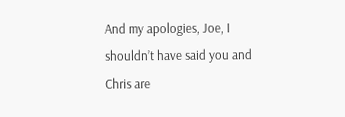And my apologies, Joe, I shouldn’t have said you and Chris are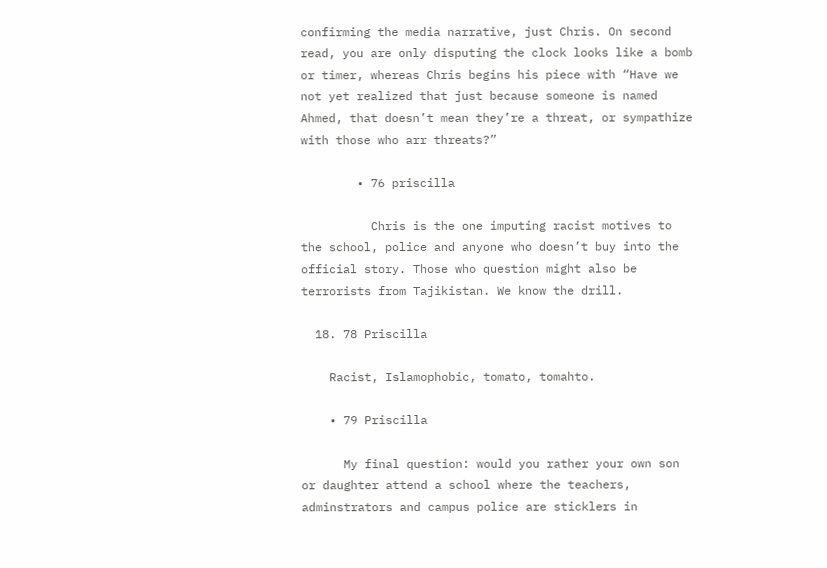confirming the media narrative, just Chris. On second read, you are only disputing the clock looks like a bomb or timer, whereas Chris begins his piece with “Have we not yet realized that just because someone is named Ahmed, that doesn’t mean they’re a threat, or sympathize with those who arr threats?”

        • 76 priscilla

          Chris is the one imputing racist motives to the school, police and anyone who doesn’t buy into the official story. Those who question might also be terrorists from Tajikistan. We know the drill.

  18. 78 Priscilla

    Racist, Islamophobic, tomato, tomahto.

    • 79 Priscilla

      My final question: would you rather your own son or daughter attend a school where the teachers, adminstrators and campus police are sticklers in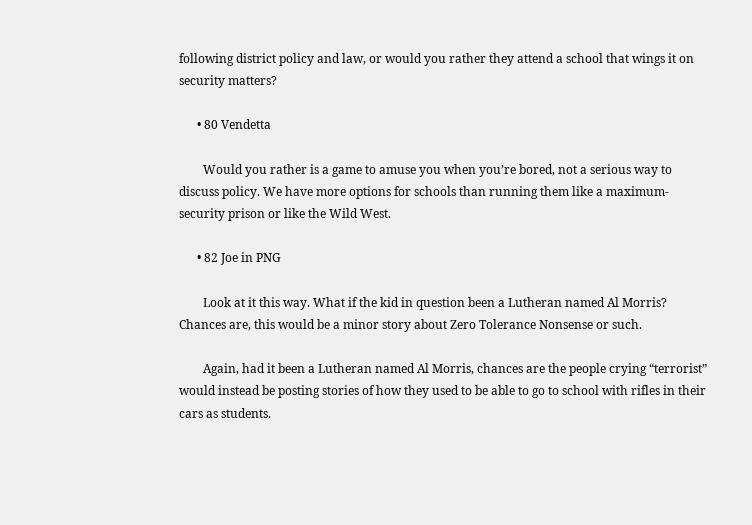following district policy and law, or would you rather they attend a school that wings it on security matters?

      • 80 Vendetta

        Would you rather is a game to amuse you when you’re bored, not a serious way to discuss policy. We have more options for schools than running them like a maximum-security prison or like the Wild West.

      • 82 Joe in PNG

        Look at it this way. What if the kid in question been a Lutheran named Al Morris? Chances are, this would be a minor story about Zero Tolerance Nonsense or such.

        Again, had it been a Lutheran named Al Morris, chances are the people crying “terrorist” would instead be posting stories of how they used to be able to go to school with rifles in their cars as students.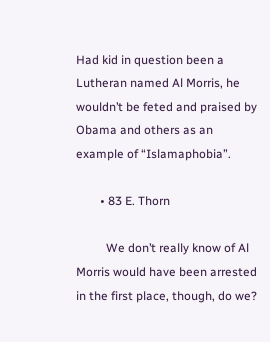Had kid in question been a Lutheran named Al Morris, he wouldn’t be feted and praised by Obama and others as an example of “Islamaphobia”.

        • 83 E. Thorn

          We don’t really know of Al Morris would have been arrested in the first place, though, do we?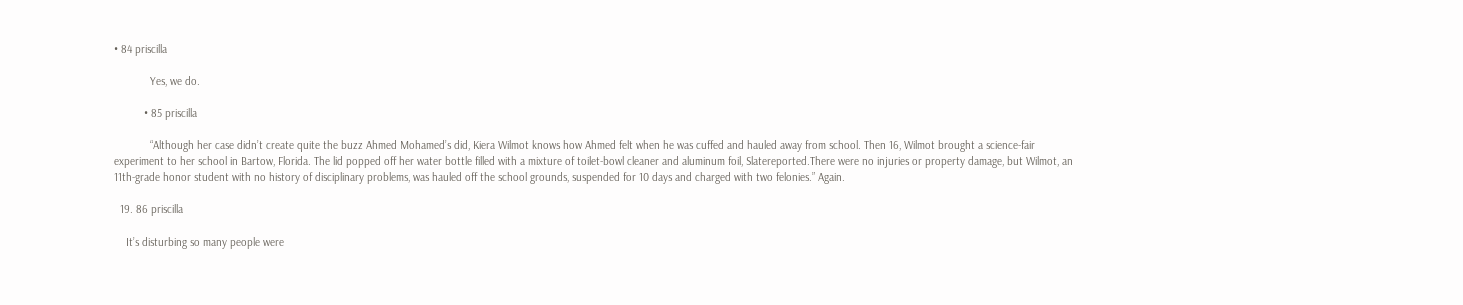• 84 priscilla

            Yes, we do.

          • 85 priscilla

            “Although her case didn’t create quite the buzz Ahmed Mohamed’s did, Kiera Wilmot knows how Ahmed felt when he was cuffed and hauled away from school. Then 16, Wilmot brought a science-fair experiment to her school in Bartow, Florida. The lid popped off her water bottle filled with a mixture of toilet-bowl cleaner and aluminum foil, Slatereported.There were no injuries or property damage, but Wilmot, an 11th-grade honor student with no history of disciplinary problems, was hauled off the school grounds, suspended for 10 days and charged with two felonies.” Again.

  19. 86 priscilla

    It’s disturbing so many people were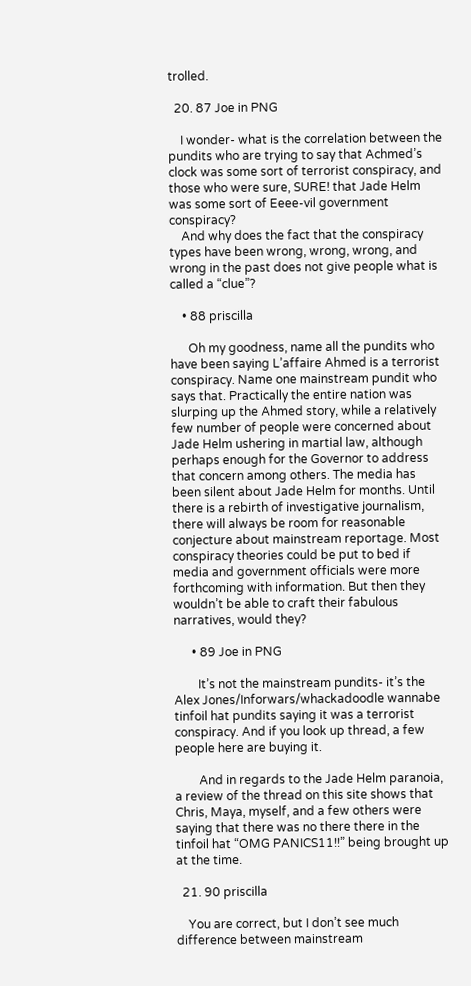trolled.

  20. 87 Joe in PNG

    I wonder- what is the correlation between the pundits who are trying to say that Achmed’s clock was some sort of terrorist conspiracy, and those who were sure, SURE! that Jade Helm was some sort of Eeee-vil government conspiracy?
    And why does the fact that the conspiracy types have been wrong, wrong, wrong, and wrong in the past does not give people what is called a “clue”?

    • 88 priscilla

      Oh my goodness, name all the pundits who have been saying L’affaire Ahmed is a terrorist conspiracy. Name one mainstream pundit who says that. Practically the entire nation was slurping up the Ahmed story, while a relatively few number of people were concerned about Jade Helm ushering in martial law, although perhaps enough for the Governor to address that concern among others. The media has been silent about Jade Helm for months. Until there is a rebirth of investigative journalism, there will always be room for reasonable conjecture about mainstream reportage. Most conspiracy theories could be put to bed if media and government officials were more forthcoming with information. But then they wouldn’t be able to craft their fabulous narratives, would they?

      • 89 Joe in PNG

        It’s not the mainstream pundits- it’s the Alex Jones/Inforwars/whackadoodle wannabe tinfoil hat pundits saying it was a terrorist conspiracy. And if you look up thread, a few people here are buying it.

        And in regards to the Jade Helm paranoia, a review of the thread on this site shows that Chris, Maya, myself, and a few others were saying that there was no there there in the tinfoil hat “OMG PANICS11!!” being brought up at the time.

  21. 90 priscilla

    You are correct, but I don’t see much difference between mainstream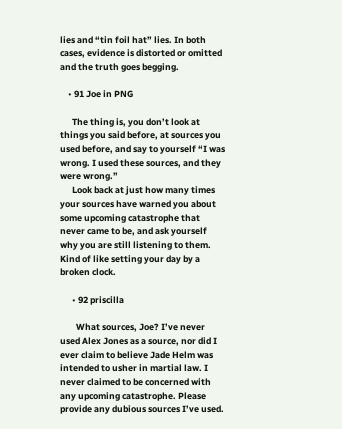lies and “tin foil hat” lies. In both cases, evidence is distorted or omitted and the truth goes begging.

    • 91 Joe in PNG

      The thing is, you don’t look at things you said before, at sources you used before, and say to yourself “I was wrong. I used these sources, and they were wrong.”
      Look back at just how many times your sources have warned you about some upcoming catastrophe that never came to be, and ask yourself why you are still listening to them. Kind of like setting your day by a broken clock.

      • 92 priscilla

        What sources, Joe? I’ve never used Alex Jones as a source, nor did I ever claim to believe Jade Helm was intended to usher in martial law. I never claimed to be concerned with any upcoming catastrophe. Please provide any dubious sources I’ve used.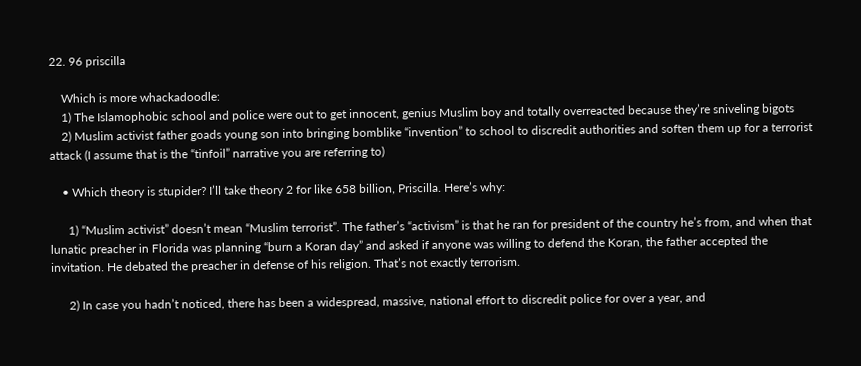22. 96 priscilla

    Which is more whackadoodle:
    1) The Islamophobic school and police were out to get innocent, genius Muslim boy and totally overreacted because they’re sniveling bigots
    2) Muslim activist father goads young son into bringing bomblike “invention” to school to discredit authorities and soften them up for a terrorist attack (I assume that is the “tinfoil” narrative you are referring to)

    • Which theory is stupider? I’ll take theory 2 for like 658 billion, Priscilla. Here’s why:

      1) “Muslim activist” doesn’t mean “Muslim terrorist”. The father’s “activism” is that he ran for president of the country he’s from, and when that lunatic preacher in Florida was planning “burn a Koran day” and asked if anyone was willing to defend the Koran, the father accepted the invitation. He debated the preacher in defense of his religion. That’s not exactly terrorism.

      2) In case you hadn’t noticed, there has been a widespread, massive, national effort to discredit police for over a year, and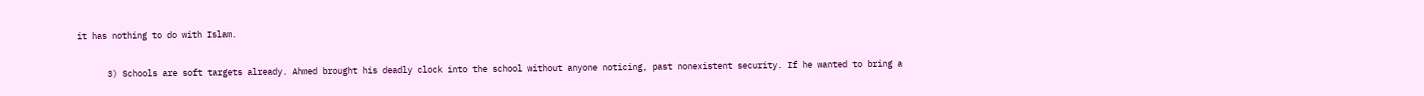it has nothing to do with Islam.

      3) Schools are soft targets already. Ahmed brought his deadly clock into the school without anyone noticing, past nonexistent security. If he wanted to bring a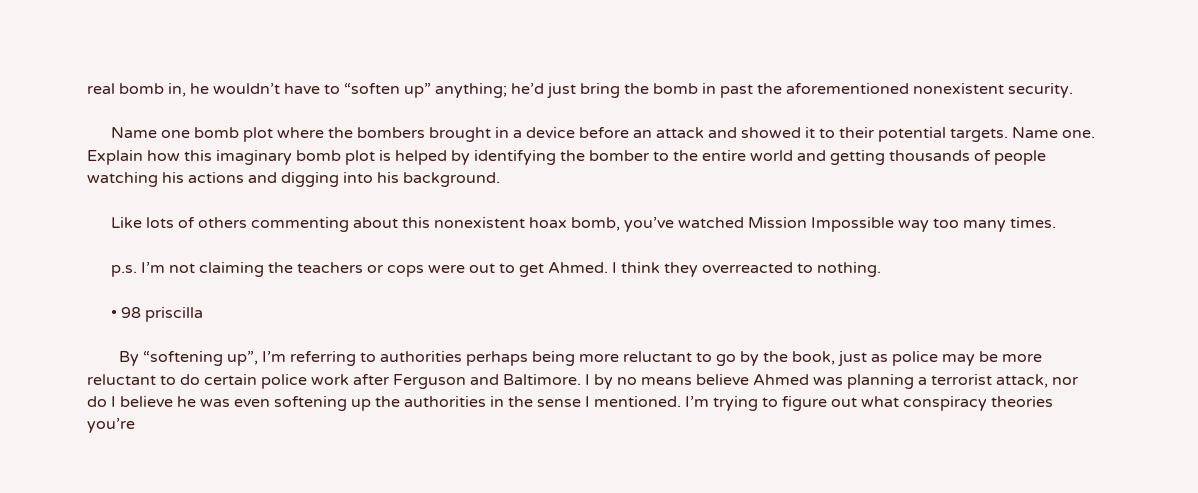real bomb in, he wouldn’t have to “soften up” anything; he’d just bring the bomb in past the aforementioned nonexistent security.

      Name one bomb plot where the bombers brought in a device before an attack and showed it to their potential targets. Name one. Explain how this imaginary bomb plot is helped by identifying the bomber to the entire world and getting thousands of people watching his actions and digging into his background.

      Like lots of others commenting about this nonexistent hoax bomb, you’ve watched Mission Impossible way too many times.

      p.s. I’m not claiming the teachers or cops were out to get Ahmed. I think they overreacted to nothing.

      • 98 priscilla

        By “softening up”, I’m referring to authorities perhaps being more reluctant to go by the book, just as police may be more reluctant to do certain police work after Ferguson and Baltimore. I by no means believe Ahmed was planning a terrorist attack, nor do I believe he was even softening up the authorities in the sense I mentioned. I’m trying to figure out what conspiracy theories you’re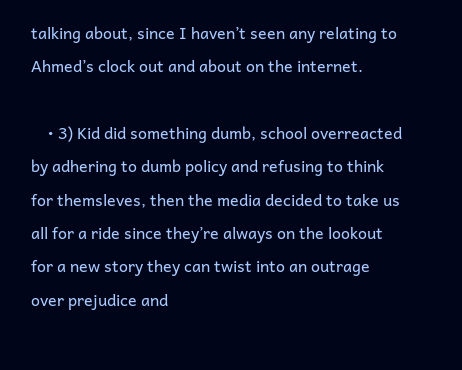talking about, since I haven’t seen any relating to Ahmed’s clock out and about on the internet.

    • 3) Kid did something dumb, school overreacted by adhering to dumb policy and refusing to think for themsleves, then the media decided to take us all for a ride since they’re always on the lookout for a new story they can twist into an outrage over prejudice and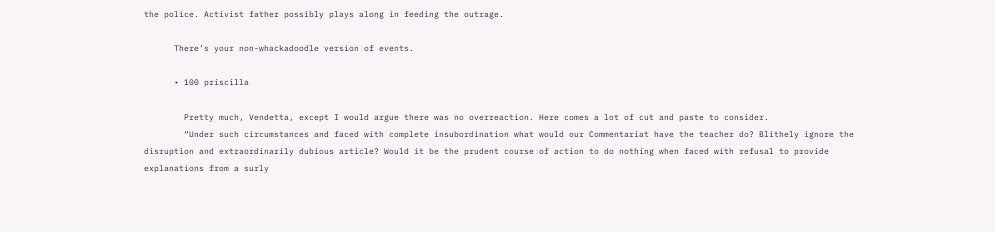the police. Activist father possibly plays along in feeding the outrage.

      There’s your non-whackadoodle version of events.

      • 100 priscilla

        Pretty much, Vendetta, except I would argue there was no overreaction. Here comes a lot of cut and paste to consider.
        “Under such circumstances and faced with complete insubordination what would our Commentariat have the teacher do? Blithely ignore the disruption and extraordinarily dubious article? Would it be the prudent course of action to do nothing when faced with refusal to provide explanations from a surly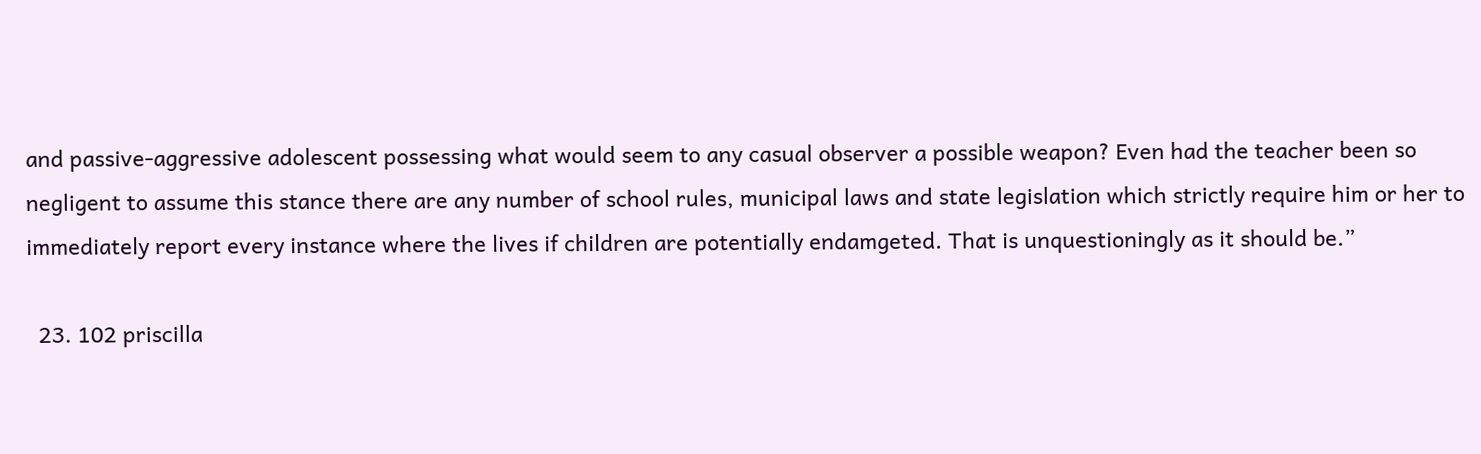and passive-aggressive adolescent possessing what would seem to any casual observer a possible weapon? Even had the teacher been so negligent to assume this stance there are any number of school rules, municipal laws and state legislation which strictly require him or her to immediately report every instance where the lives if children are potentially endamgeted. That is unquestioningly as it should be.”

  23. 102 priscilla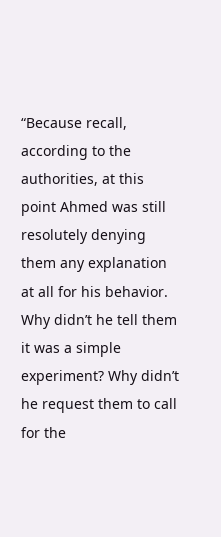“Because recall, according to the authorities, at this point Ahmed was still resolutely denying them any explanation at all for his behavior. Why didn’t he tell them it was a simple experiment? Why didn’t he request them to call for the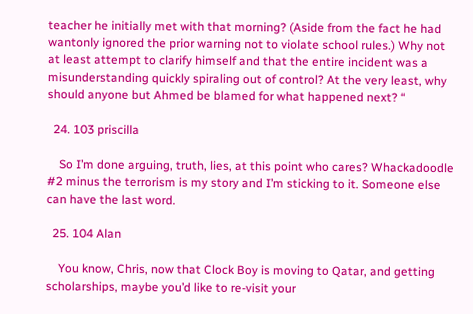teacher he initially met with that morning? (Aside from the fact he had wantonly ignored the prior warning not to violate school rules.) Why not at least attempt to clarify himself and that the entire incident was a misunderstanding quickly spiraling out of control? At the very least, why should anyone but Ahmed be blamed for what happened next? “

  24. 103 priscilla

    So I’m done arguing, truth, lies, at this point who cares? Whackadoodle #2 minus the terrorism is my story and I’m sticking to it. Someone else can have the last word.

  25. 104 Alan

    You know, Chris, now that Clock Boy is moving to Qatar, and getting scholarships, maybe you’d like to re-visit your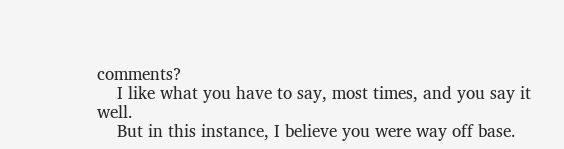comments?
    I like what you have to say, most times, and you say it well.
    But in this instance, I believe you were way off base.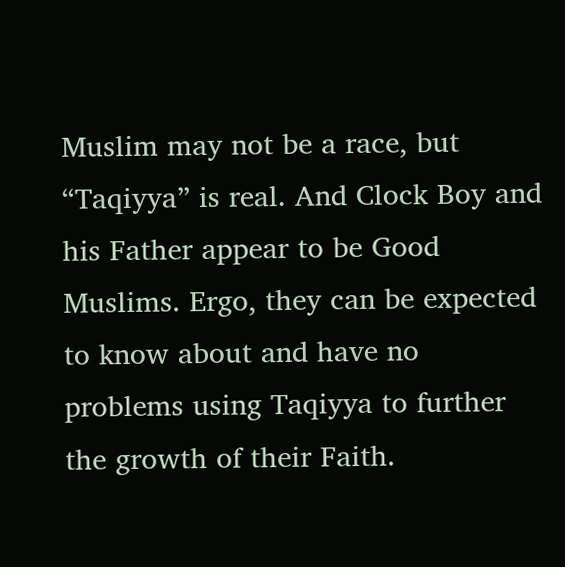Muslim may not be a race, but “Taqiyya” is real. And Clock Boy and his Father appear to be Good Muslims. Ergo, they can be expected to know about and have no problems using Taqiyya to further the growth of their Faith.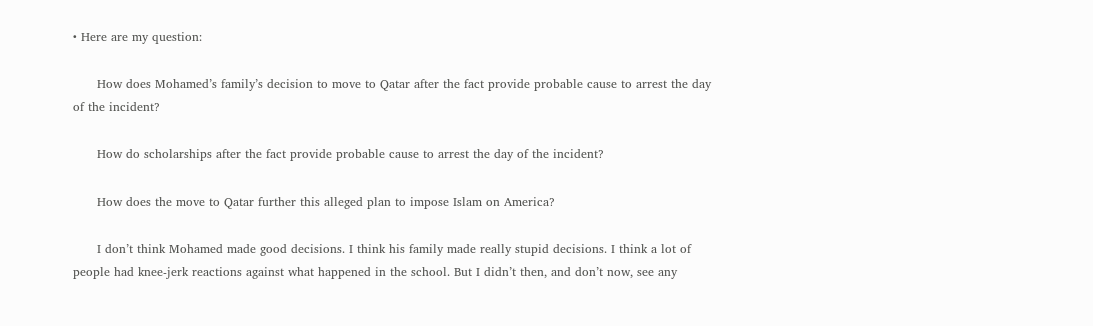• Here are my question:

      How does Mohamed’s family’s decision to move to Qatar after the fact provide probable cause to arrest the day of the incident?

      How do scholarships after the fact provide probable cause to arrest the day of the incident?

      How does the move to Qatar further this alleged plan to impose Islam on America?

      I don’t think Mohamed made good decisions. I think his family made really stupid decisions. I think a lot of people had knee-jerk reactions against what happened in the school. But I didn’t then, and don’t now, see any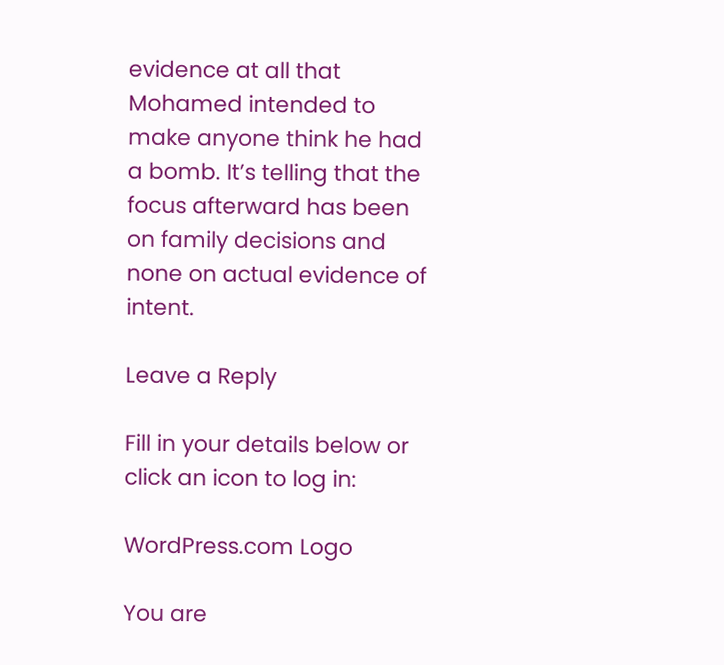evidence at all that Mohamed intended to make anyone think he had a bomb. It’s telling that the focus afterward has been on family decisions and none on actual evidence of intent.

Leave a Reply

Fill in your details below or click an icon to log in:

WordPress.com Logo

You are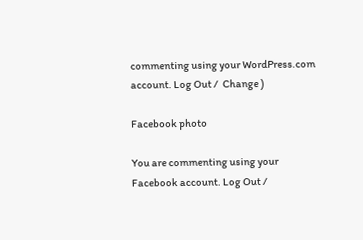commenting using your WordPress.com account. Log Out /  Change )

Facebook photo

You are commenting using your Facebook account. Log Out /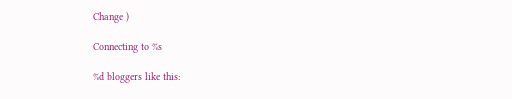Change )

Connecting to %s

%d bloggers like this: